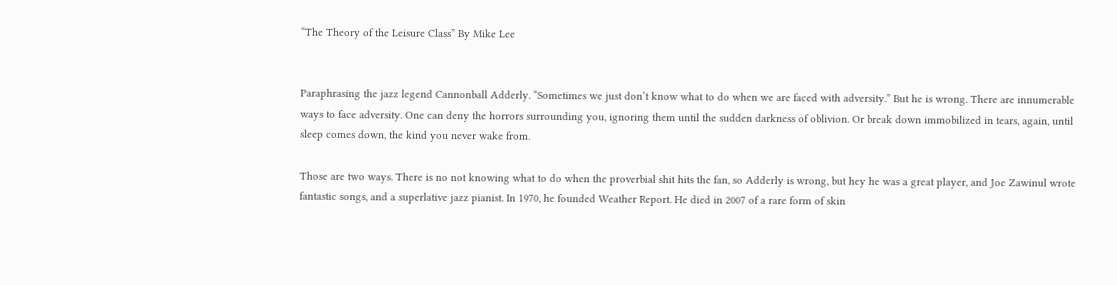“The Theory of the Leisure Class” By Mike Lee


Paraphrasing the jazz legend Cannonball Adderly. “Sometimes we just don’t know what to do when we are faced with adversity.” But he is wrong. There are innumerable ways to face adversity. One can deny the horrors surrounding you, ignoring them until the sudden darkness of oblivion. Or break down immobilized in tears, again, until sleep comes down, the kind you never wake from.

Those are two ways. There is no not knowing what to do when the proverbial shit hits the fan, so Adderly is wrong, but hey he was a great player, and Joe Zawinul wrote fantastic songs, and a superlative jazz pianist. In 1970, he founded Weather Report. He died in 2007 of a rare form of skin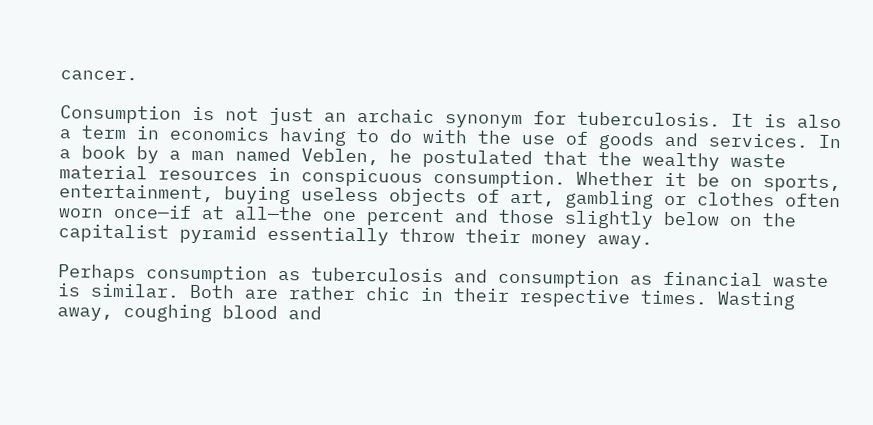cancer.

Consumption is not just an archaic synonym for tuberculosis. It is also a term in economics having to do with the use of goods and services. In a book by a man named Veblen, he postulated that the wealthy waste material resources in conspicuous consumption. Whether it be on sports, entertainment, buying useless objects of art, gambling or clothes often worn once—if at all—the one percent and those slightly below on the capitalist pyramid essentially throw their money away.

Perhaps consumption as tuberculosis and consumption as financial waste is similar. Both are rather chic in their respective times. Wasting away, coughing blood and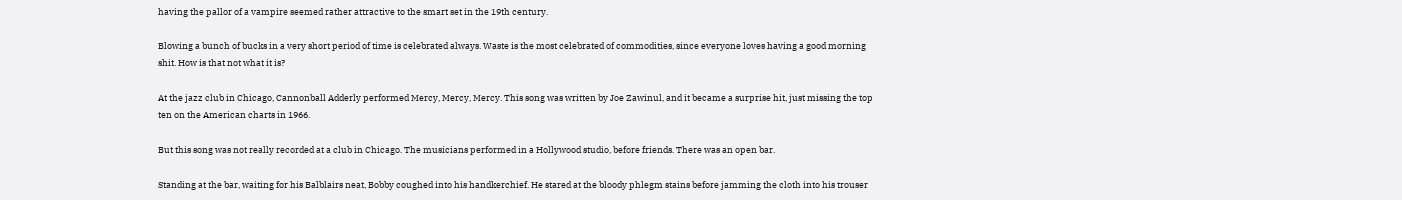having the pallor of a vampire seemed rather attractive to the smart set in the 19th century.

Blowing a bunch of bucks in a very short period of time is celebrated always. Waste is the most celebrated of commodities, since everyone loves having a good morning shit. How is that not what it is?

At the jazz club in Chicago, Cannonball Adderly performed Mercy, Mercy, Mercy. This song was written by Joe Zawinul, and it became a surprise hit, just missing the top ten on the American charts in 1966.

But this song was not really recorded at a club in Chicago. The musicians performed in a Hollywood studio, before friends. There was an open bar.

Standing at the bar, waiting for his Balblairs neat, Bobby coughed into his handkerchief. He stared at the bloody phlegm stains before jamming the cloth into his trouser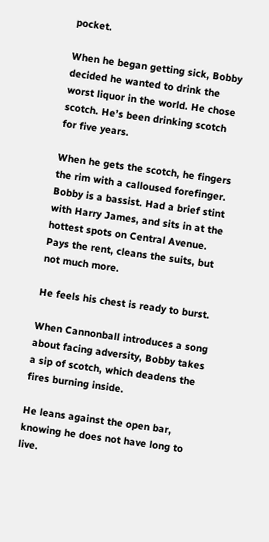pocket.

When he began getting sick, Bobby decided he wanted to drink the worst liquor in the world. He chose scotch. He’s been drinking scotch for five years.

When he gets the scotch, he fingers the rim with a calloused forefinger. Bobby is a bassist. Had a brief stint with Harry James, and sits in at the hottest spots on Central Avenue. Pays the rent, cleans the suits, but not much more.

He feels his chest is ready to burst.

When Cannonball introduces a song about facing adversity, Bobby takes a sip of scotch, which deadens the fires burning inside.

He leans against the open bar, knowing he does not have long to live.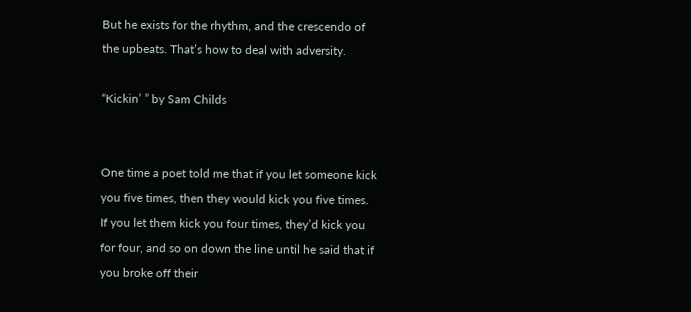But he exists for the rhythm, and the crescendo of the upbeats. That’s how to deal with adversity.

“Kickin’ ” by Sam Childs


One time a poet told me that if you let someone kick you five times, then they would kick you five times.  If you let them kick you four times, they’d kick you for four, and so on down the line until he said that if you broke off their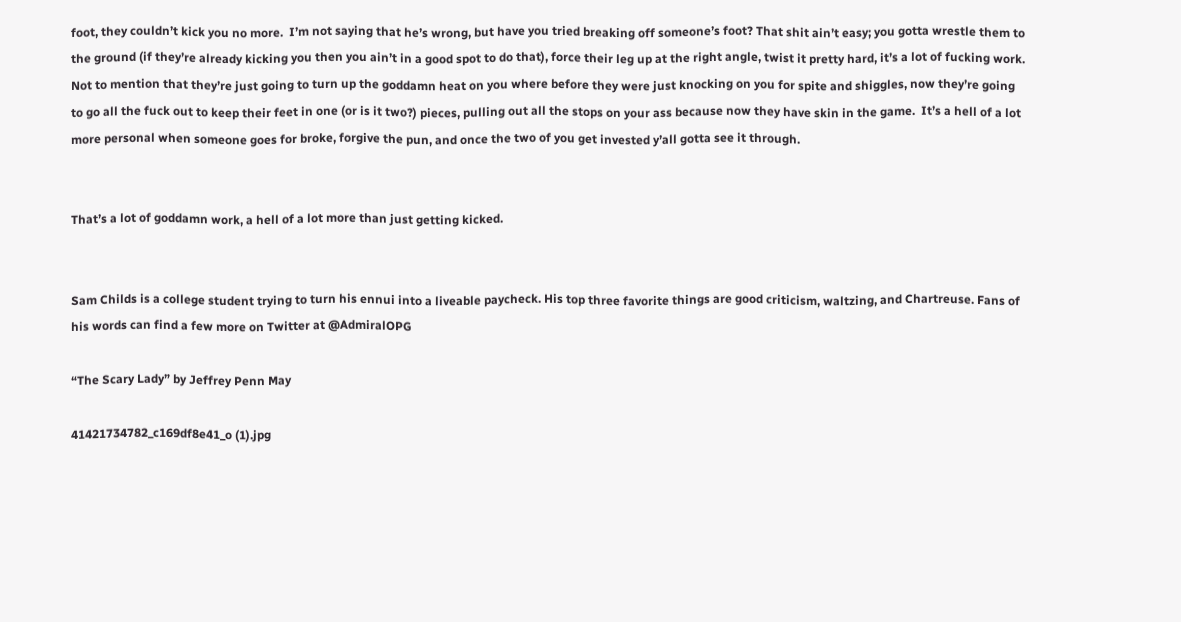foot, they couldn’t kick you no more.  I’m not saying that he’s wrong, but have you tried breaking off someone’s foot? That shit ain’t easy; you gotta wrestle them to the ground (if they’re already kicking you then you ain’t in a good spot to do that), force their leg up at the right angle, twist it pretty hard, it’s a lot of fucking work.  Not to mention that they’re just going to turn up the goddamn heat on you where before they were just knocking on you for spite and shiggles, now they’re going to go all the fuck out to keep their feet in one (or is it two?) pieces, pulling out all the stops on your ass because now they have skin in the game.  It’s a hell of a lot more personal when someone goes for broke, forgive the pun, and once the two of you get invested y’all gotta see it through.


That’s a lot of goddamn work, a hell of a lot more than just getting kicked.


Sam Childs is a college student trying to turn his ennui into a liveable paycheck. His top three favorite things are good criticism, waltzing, and Chartreuse. Fans of his words can find a few more on Twitter at @AdmiralOPG

“The Scary Lady” by Jeffrey Penn May

41421734782_c169df8e41_o (1).jpg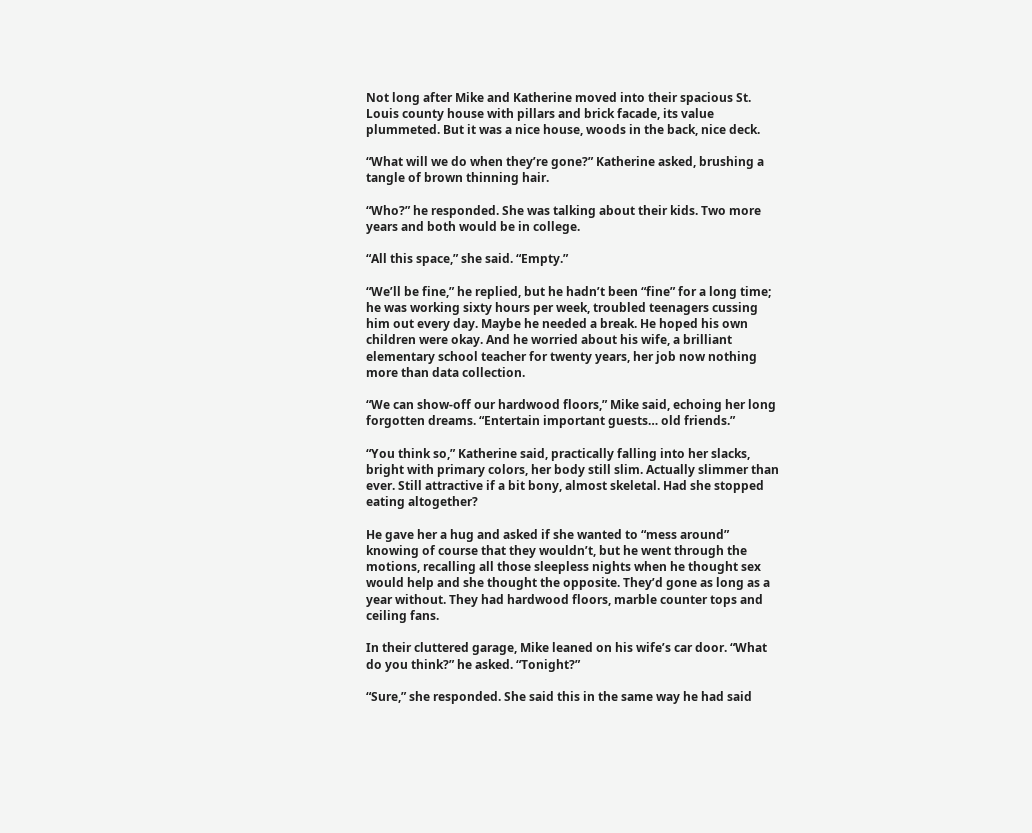Not long after Mike and Katherine moved into their spacious St. Louis county house with pillars and brick facade, its value plummeted. But it was a nice house, woods in the back, nice deck.

“What will we do when they’re gone?” Katherine asked, brushing a tangle of brown thinning hair.

“Who?” he responded. She was talking about their kids. Two more years and both would be in college.

“All this space,” she said. “Empty.”

“We’ll be fine,” he replied, but he hadn’t been “fine” for a long time; he was working sixty hours per week, troubled teenagers cussing him out every day. Maybe he needed a break. He hoped his own children were okay. And he worried about his wife, a brilliant elementary school teacher for twenty years, her job now nothing more than data collection.

“We can show-off our hardwood floors,” Mike said, echoing her long forgotten dreams. “Entertain important guests… old friends.”

“You think so,” Katherine said, practically falling into her slacks, bright with primary colors, her body still slim. Actually slimmer than ever. Still attractive if a bit bony, almost skeletal. Had she stopped eating altogether?

He gave her a hug and asked if she wanted to “mess around” knowing of course that they wouldn’t, but he went through the motions, recalling all those sleepless nights when he thought sex would help and she thought the opposite. They’d gone as long as a year without. They had hardwood floors, marble counter tops and ceiling fans.

In their cluttered garage, Mike leaned on his wife’s car door. “What do you think?” he asked. “Tonight?”

“Sure,” she responded. She said this in the same way he had said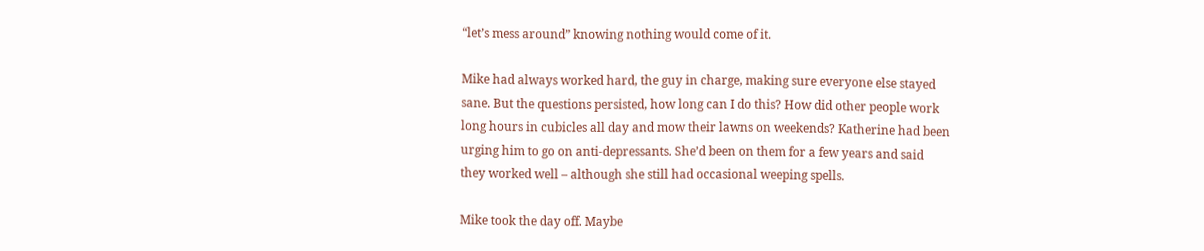“let’s mess around” knowing nothing would come of it.

Mike had always worked hard, the guy in charge, making sure everyone else stayed sane. But the questions persisted, how long can I do this? How did other people work long hours in cubicles all day and mow their lawns on weekends? Katherine had been urging him to go on anti-depressants. She’d been on them for a few years and said they worked well – although she still had occasional weeping spells.

Mike took the day off. Maybe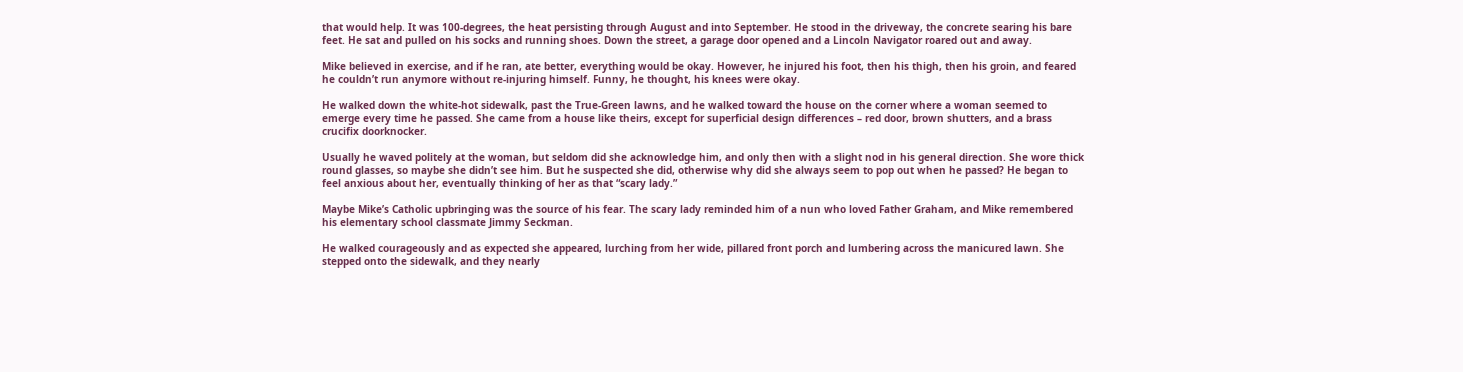that would help. It was 100-degrees, the heat persisting through August and into September. He stood in the driveway, the concrete searing his bare feet. He sat and pulled on his socks and running shoes. Down the street, a garage door opened and a Lincoln Navigator roared out and away.

Mike believed in exercise, and if he ran, ate better, everything would be okay. However, he injured his foot, then his thigh, then his groin, and feared he couldn’t run anymore without re-injuring himself. Funny, he thought, his knees were okay.

He walked down the white-hot sidewalk, past the True-Green lawns, and he walked toward the house on the corner where a woman seemed to emerge every time he passed. She came from a house like theirs, except for superficial design differences – red door, brown shutters, and a brass crucifix doorknocker.

Usually he waved politely at the woman, but seldom did she acknowledge him, and only then with a slight nod in his general direction. She wore thick round glasses, so maybe she didn’t see him. But he suspected she did, otherwise why did she always seem to pop out when he passed? He began to feel anxious about her, eventually thinking of her as that “scary lady.”

Maybe Mike’s Catholic upbringing was the source of his fear. The scary lady reminded him of a nun who loved Father Graham, and Mike remembered his elementary school classmate Jimmy Seckman.

He walked courageously and as expected she appeared, lurching from her wide, pillared front porch and lumbering across the manicured lawn. She stepped onto the sidewalk, and they nearly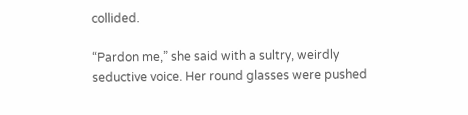collided.

“Pardon me,” she said with a sultry, weirdly seductive voice. Her round glasses were pushed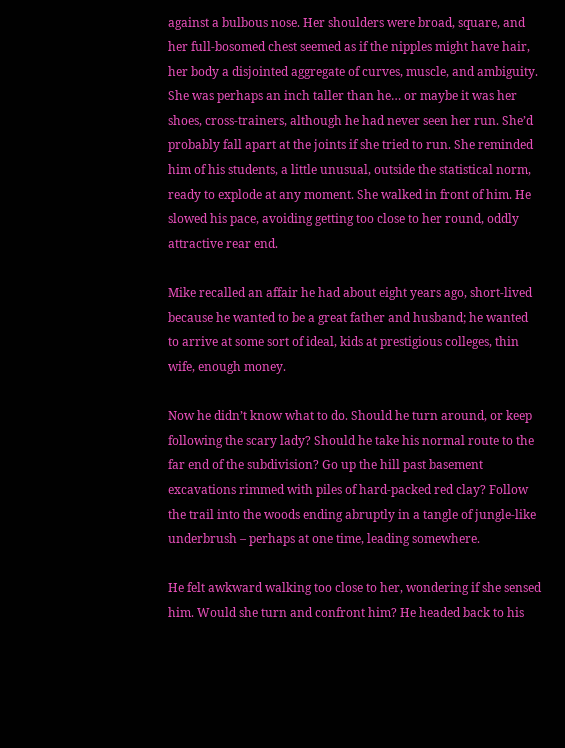against a bulbous nose. Her shoulders were broad, square, and her full-bosomed chest seemed as if the nipples might have hair, her body a disjointed aggregate of curves, muscle, and ambiguity. She was perhaps an inch taller than he… or maybe it was her shoes, cross-trainers, although he had never seen her run. She’d probably fall apart at the joints if she tried to run. She reminded him of his students, a little unusual, outside the statistical norm, ready to explode at any moment. She walked in front of him. He slowed his pace, avoiding getting too close to her round, oddly attractive rear end.

Mike recalled an affair he had about eight years ago, short-lived because he wanted to be a great father and husband; he wanted to arrive at some sort of ideal, kids at prestigious colleges, thin wife, enough money.

Now he didn’t know what to do. Should he turn around, or keep following the scary lady? Should he take his normal route to the far end of the subdivision? Go up the hill past basement excavations rimmed with piles of hard-packed red clay? Follow the trail into the woods ending abruptly in a tangle of jungle-like underbrush – perhaps at one time, leading somewhere.

He felt awkward walking too close to her, wondering if she sensed him. Would she turn and confront him? He headed back to his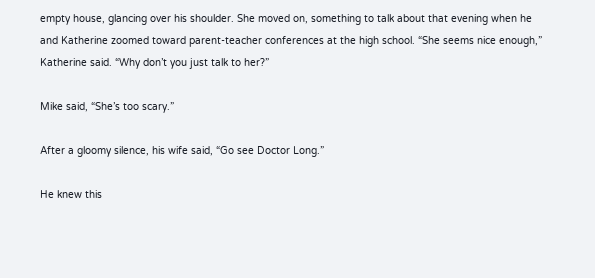empty house, glancing over his shoulder. She moved on, something to talk about that evening when he and Katherine zoomed toward parent-teacher conferences at the high school. “She seems nice enough,” Katherine said. “Why don’t you just talk to her?”

Mike said, “She’s too scary.”

After a gloomy silence, his wife said, “Go see Doctor Long.”

He knew this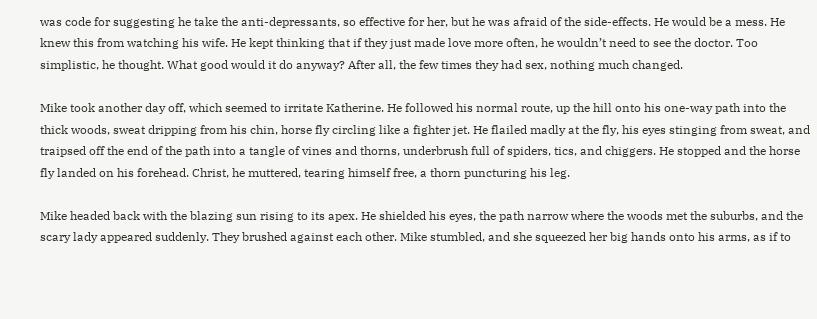was code for suggesting he take the anti-depressants, so effective for her, but he was afraid of the side-effects. He would be a mess. He knew this from watching his wife. He kept thinking that if they just made love more often, he wouldn’t need to see the doctor. Too simplistic, he thought. What good would it do anyway? After all, the few times they had sex, nothing much changed.

Mike took another day off, which seemed to irritate Katherine. He followed his normal route, up the hill onto his one-way path into the thick woods, sweat dripping from his chin, horse fly circling like a fighter jet. He flailed madly at the fly, his eyes stinging from sweat, and traipsed off the end of the path into a tangle of vines and thorns, underbrush full of spiders, tics, and chiggers. He stopped and the horse fly landed on his forehead. Christ, he muttered, tearing himself free, a thorn puncturing his leg.

Mike headed back with the blazing sun rising to its apex. He shielded his eyes, the path narrow where the woods met the suburbs, and the scary lady appeared suddenly. They brushed against each other. Mike stumbled, and she squeezed her big hands onto his arms, as if to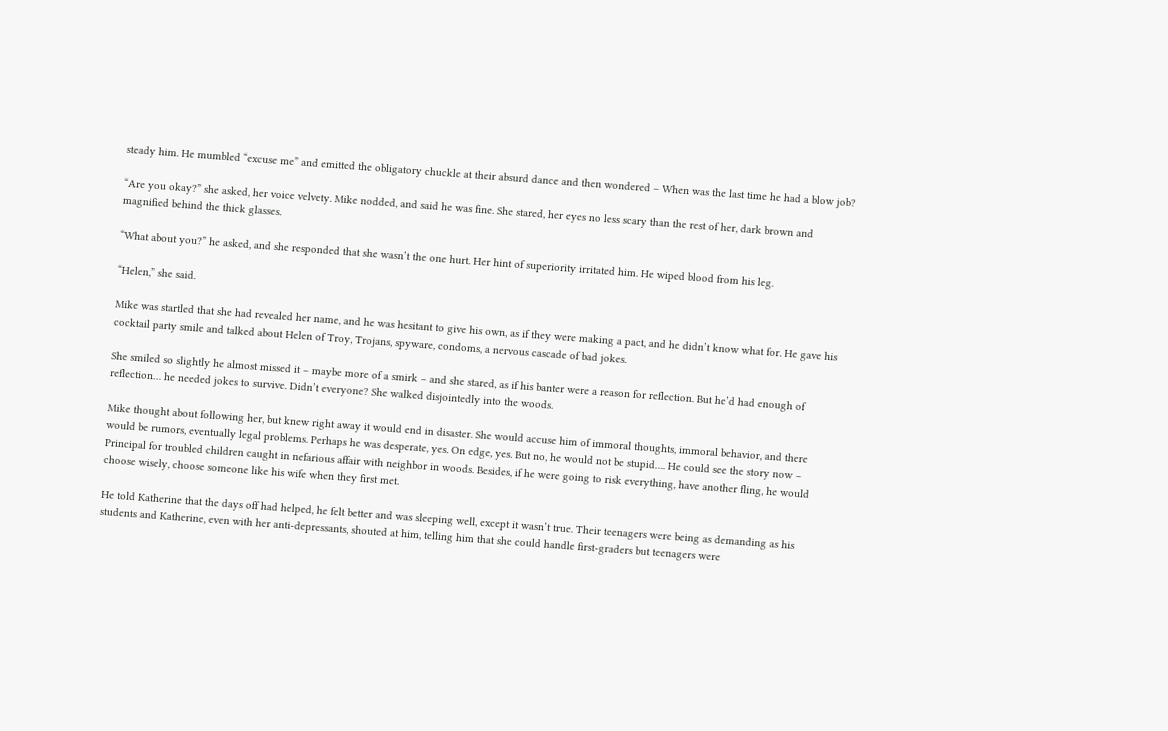steady him. He mumbled “excuse me” and emitted the obligatory chuckle at their absurd dance and then wondered – When was the last time he had a blow job?

“Are you okay?” she asked, her voice velvety. Mike nodded, and said he was fine. She stared, her eyes no less scary than the rest of her, dark brown and magnified behind the thick glasses.

“What about you?” he asked, and she responded that she wasn’t the one hurt. Her hint of superiority irritated him. He wiped blood from his leg.

“Helen,” she said.

Mike was startled that she had revealed her name, and he was hesitant to give his own, as if they were making a pact, and he didn’t know what for. He gave his cocktail party smile and talked about Helen of Troy, Trojans, spyware, condoms, a nervous cascade of bad jokes.

She smiled so slightly he almost missed it – maybe more of a smirk – and she stared, as if his banter were a reason for reflection. But he’d had enough of reflection… he needed jokes to survive. Didn’t everyone? She walked disjointedly into the woods.

Mike thought about following her, but knew right away it would end in disaster. She would accuse him of immoral thoughts, immoral behavior, and there would be rumors, eventually legal problems. Perhaps he was desperate, yes. On edge, yes. But no, he would not be stupid…. He could see the story now – Principal for troubled children caught in nefarious affair with neighbor in woods. Besides, if he were going to risk everything, have another fling, he would choose wisely, choose someone like his wife when they first met.

He told Katherine that the days off had helped, he felt better and was sleeping well, except it wasn’t true. Their teenagers were being as demanding as his students and Katherine, even with her anti-depressants, shouted at him, telling him that she could handle first-graders but teenagers were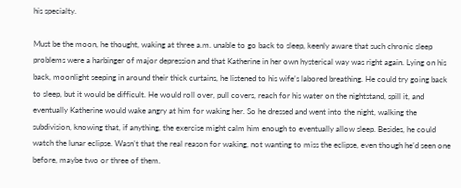his specialty.

Must be the moon, he thought, waking at three a.m. unable to go back to sleep, keenly aware that such chronic sleep problems were a harbinger of major depression and that Katherine in her own hysterical way was right again. Lying on his back, moonlight seeping in around their thick curtains, he listened to his wife’s labored breathing. He could try going back to sleep, but it would be difficult. He would roll over, pull covers, reach for his water on the nightstand, spill it, and eventually Katherine would wake angry at him for waking her. So he dressed and went into the night, walking the subdivision, knowing that, if anything, the exercise might calm him enough to eventually allow sleep. Besides, he could watch the lunar eclipse. Wasn’t that the real reason for waking, not wanting to miss the eclipse, even though he’d seen one before, maybe two or three of them.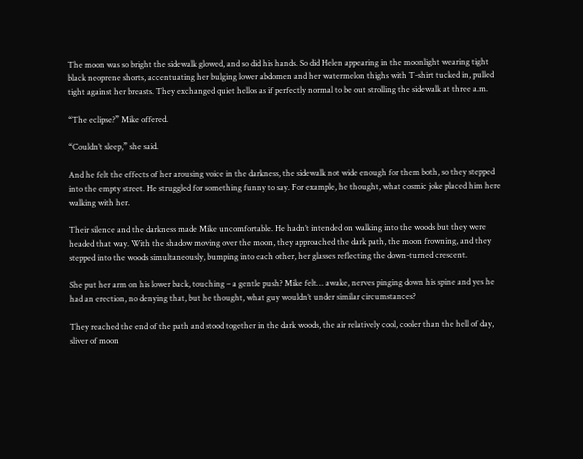The moon was so bright the sidewalk glowed, and so did his hands. So did Helen appearing in the moonlight wearing tight black neoprene shorts, accentuating her bulging lower abdomen and her watermelon thighs with T-shirt tucked in, pulled tight against her breasts. They exchanged quiet hellos as if perfectly normal to be out strolling the sidewalk at three a.m.

“The eclipse?” Mike offered.

“Couldn’t sleep,” she said.

And he felt the effects of her arousing voice in the darkness, the sidewalk not wide enough for them both, so they stepped into the empty street. He struggled for something funny to say. For example, he thought, what cosmic joke placed him here walking with her.

Their silence and the darkness made Mike uncomfortable. He hadn’t intended on walking into the woods but they were headed that way. With the shadow moving over the moon, they approached the dark path, the moon frowning, and they stepped into the woods simultaneously, bumping into each other, her glasses reflecting the down-turned crescent.

She put her arm on his lower back, touching – a gentle push? Mike felt… awake, nerves pinging down his spine and yes he had an erection, no denying that, but he thought, what guy wouldn’t under similar circumstances?

They reached the end of the path and stood together in the dark woods, the air relatively cool, cooler than the hell of day, sliver of moon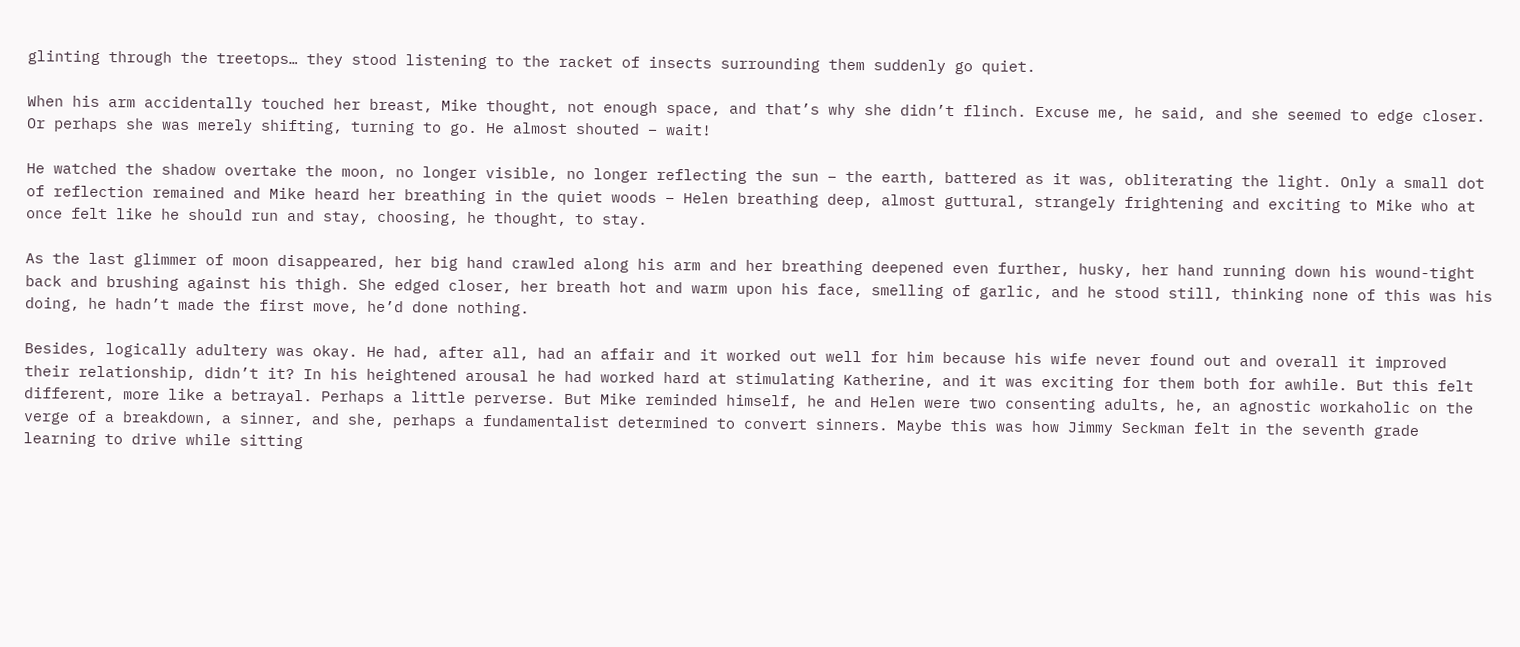glinting through the treetops… they stood listening to the racket of insects surrounding them suddenly go quiet.

When his arm accidentally touched her breast, Mike thought, not enough space, and that’s why she didn’t flinch. Excuse me, he said, and she seemed to edge closer. Or perhaps she was merely shifting, turning to go. He almost shouted – wait!

He watched the shadow overtake the moon, no longer visible, no longer reflecting the sun – the earth, battered as it was, obliterating the light. Only a small dot of reflection remained and Mike heard her breathing in the quiet woods – Helen breathing deep, almost guttural, strangely frightening and exciting to Mike who at once felt like he should run and stay, choosing, he thought, to stay.

As the last glimmer of moon disappeared, her big hand crawled along his arm and her breathing deepened even further, husky, her hand running down his wound-tight back and brushing against his thigh. She edged closer, her breath hot and warm upon his face, smelling of garlic, and he stood still, thinking none of this was his doing, he hadn’t made the first move, he’d done nothing.

Besides, logically adultery was okay. He had, after all, had an affair and it worked out well for him because his wife never found out and overall it improved their relationship, didn’t it? In his heightened arousal he had worked hard at stimulating Katherine, and it was exciting for them both for awhile. But this felt different, more like a betrayal. Perhaps a little perverse. But Mike reminded himself, he and Helen were two consenting adults, he, an agnostic workaholic on the verge of a breakdown, a sinner, and she, perhaps a fundamentalist determined to convert sinners. Maybe this was how Jimmy Seckman felt in the seventh grade learning to drive while sitting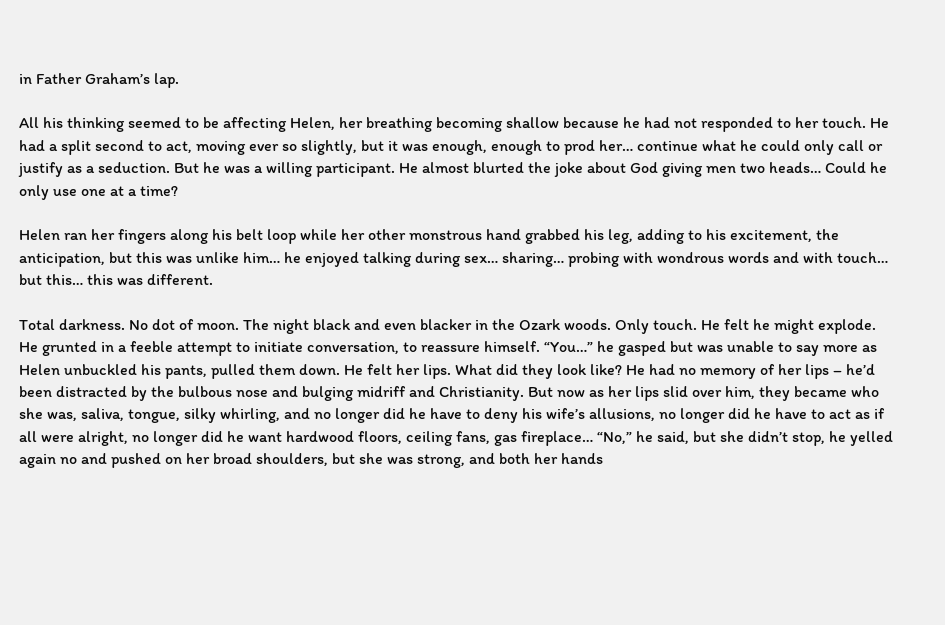in Father Graham’s lap.

All his thinking seemed to be affecting Helen, her breathing becoming shallow because he had not responded to her touch. He had a split second to act, moving ever so slightly, but it was enough, enough to prod her… continue what he could only call or justify as a seduction. But he was a willing participant. He almost blurted the joke about God giving men two heads… Could he only use one at a time?

Helen ran her fingers along his belt loop while her other monstrous hand grabbed his leg, adding to his excitement, the anticipation, but this was unlike him… he enjoyed talking during sex… sharing… probing with wondrous words and with touch… but this… this was different.

Total darkness. No dot of moon. The night black and even blacker in the Ozark woods. Only touch. He felt he might explode. He grunted in a feeble attempt to initiate conversation, to reassure himself. “You…” he gasped but was unable to say more as Helen unbuckled his pants, pulled them down. He felt her lips. What did they look like? He had no memory of her lips – he’d been distracted by the bulbous nose and bulging midriff and Christianity. But now as her lips slid over him, they became who she was, saliva, tongue, silky whirling, and no longer did he have to deny his wife’s allusions, no longer did he have to act as if all were alright, no longer did he want hardwood floors, ceiling fans, gas fireplace… “No,” he said, but she didn’t stop, he yelled again no and pushed on her broad shoulders, but she was strong, and both her hands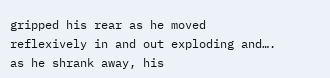gripped his rear as he moved reflexively in and out exploding and…. as he shrank away, his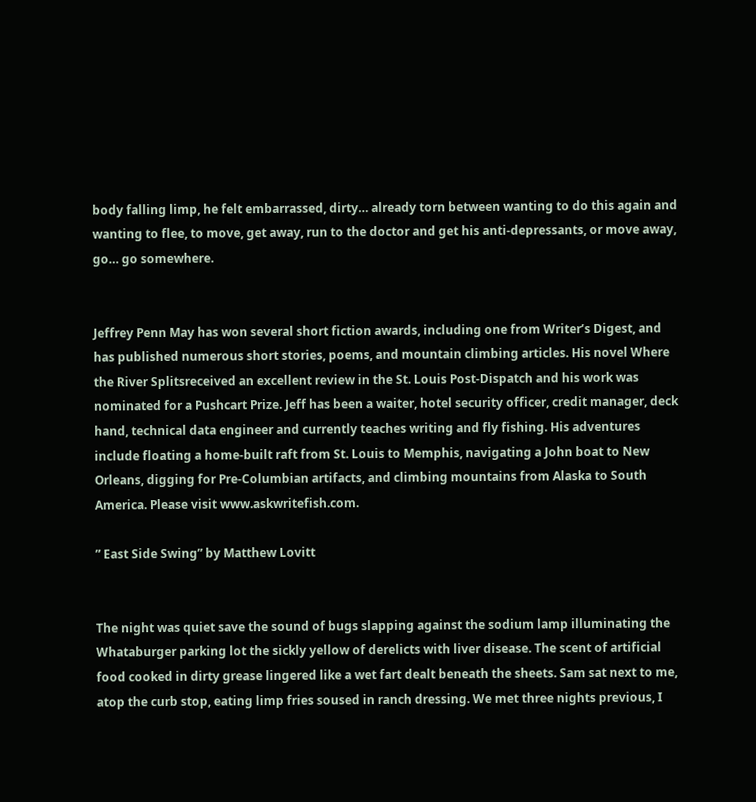body falling limp, he felt embarrassed, dirty… already torn between wanting to do this again and wanting to flee, to move, get away, run to the doctor and get his anti-depressants, or move away, go… go somewhere.


Jeffrey Penn May has won several short fiction awards, including one from Writer’s Digest, and has published numerous short stories, poems, and mountain climbing articles. His novel Where the River Splitsreceived an excellent review in the St. Louis Post-Dispatch and his work was nominated for a Pushcart Prize. Jeff has been a waiter, hotel security officer, credit manager, deck hand, technical data engineer and currently teaches writing and fly fishing. His adventures include floating a home-built raft from St. Louis to Memphis, navigating a John boat to New Orleans, digging for Pre-Columbian artifacts, and climbing mountains from Alaska to South America. Please visit www.askwritefish.com.

” East Side Swing” by Matthew Lovitt


The night was quiet save the sound of bugs slapping against the sodium lamp illuminating the Whataburger parking lot the sickly yellow of derelicts with liver disease. The scent of artificial food cooked in dirty grease lingered like a wet fart dealt beneath the sheets. Sam sat next to me, atop the curb stop, eating limp fries soused in ranch dressing. We met three nights previous, I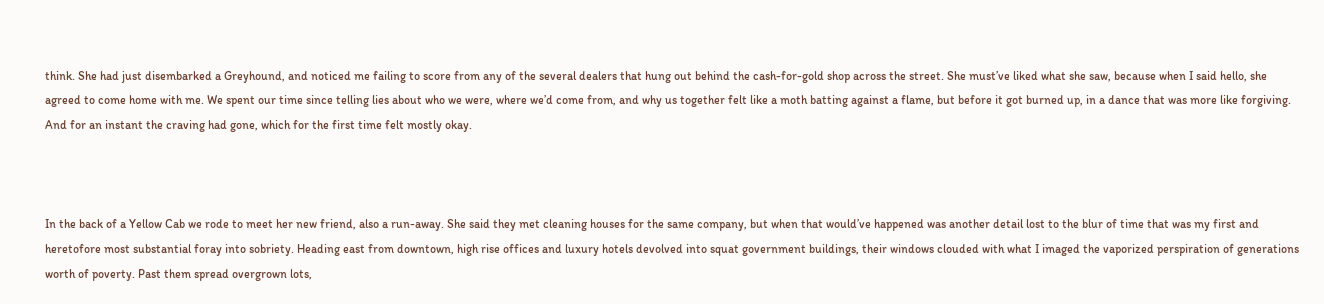think. She had just disembarked a Greyhound, and noticed me failing to score from any of the several dealers that hung out behind the cash-for-gold shop across the street. She must’ve liked what she saw, because when I said hello, she agreed to come home with me. We spent our time since telling lies about who we were, where we’d come from, and why us together felt like a moth batting against a flame, but before it got burned up, in a dance that was more like forgiving. And for an instant the craving had gone, which for the first time felt mostly okay.



In the back of a Yellow Cab we rode to meet her new friend, also a run-away. She said they met cleaning houses for the same company, but when that would’ve happened was another detail lost to the blur of time that was my first and heretofore most substantial foray into sobriety. Heading east from downtown, high rise offices and luxury hotels devolved into squat government buildings, their windows clouded with what I imaged the vaporized perspiration of generations worth of poverty. Past them spread overgrown lots,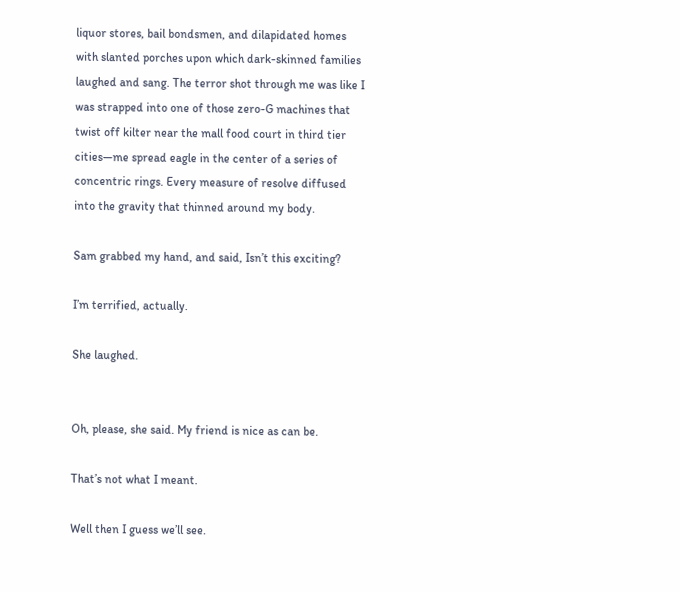liquor stores, bail bondsmen, and dilapidated homes with slanted porches upon which dark-skinned families laughed and sang. The terror shot through me was like I was strapped into one of those zero-G machines that twist off kilter near the mall food court in third tier cities—me spread eagle in the center of a series of concentric rings. Every measure of resolve diffused into the gravity that thinned around my body.

Sam grabbed my hand, and said, Isn’t this exciting?

I’m terrified, actually.

She laughed.


Oh, please, she said. My friend is nice as can be.

That’s not what I meant.

Well then I guess we’ll see.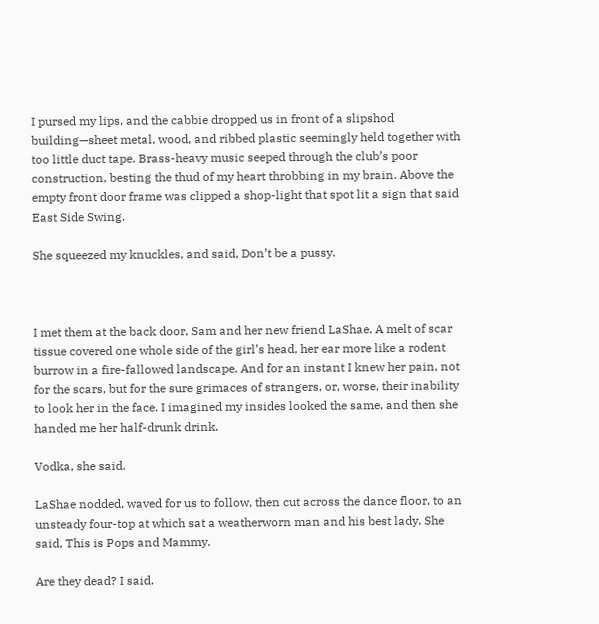I pursed my lips, and the cabbie dropped us in front of a slipshod building—sheet metal, wood, and ribbed plastic seemingly held together with too little duct tape. Brass-heavy music seeped through the club’s poor construction, besting the thud of my heart throbbing in my brain. Above the empty front door frame was clipped a shop-light that spot lit a sign that said East Side Swing.

She squeezed my knuckles, and said, Don’t be a pussy.



I met them at the back door, Sam and her new friend LaShae. A melt of scar tissue covered one whole side of the girl’s head, her ear more like a rodent burrow in a fire-fallowed landscape. And for an instant I knew her pain, not for the scars, but for the sure grimaces of strangers, or, worse, their inability to look her in the face. I imagined my insides looked the same, and then she handed me her half-drunk drink.

Vodka, she said.

LaShae nodded, waved for us to follow, then cut across the dance floor, to an unsteady four-top at which sat a weatherworn man and his best lady. She said, This is Pops and Mammy.

Are they dead? I said.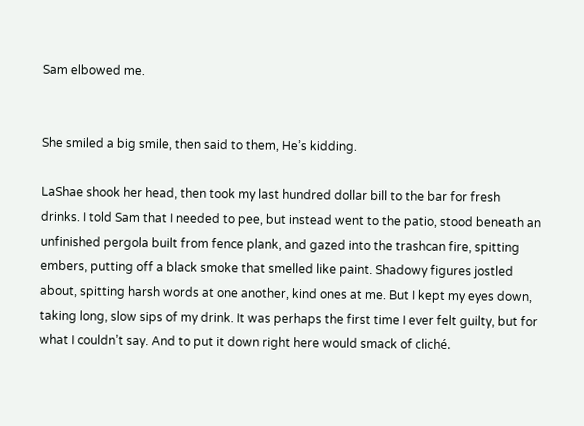Sam elbowed me.


She smiled a big smile, then said to them, He’s kidding.

LaShae shook her head, then took my last hundred dollar bill to the bar for fresh drinks. I told Sam that I needed to pee, but instead went to the patio, stood beneath an unfinished pergola built from fence plank, and gazed into the trashcan fire, spitting embers, putting off a black smoke that smelled like paint. Shadowy figures jostled about, spitting harsh words at one another, kind ones at me. But I kept my eyes down, taking long, slow sips of my drink. It was perhaps the first time I ever felt guilty, but for what I couldn’t say. And to put it down right here would smack of cliché.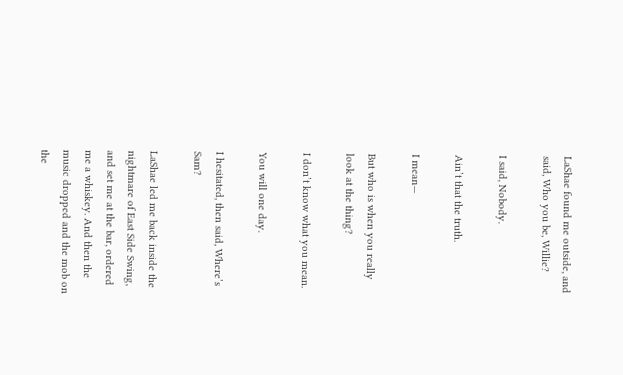LaShae found me outside, and said, Who you be, Willie?

I said, Nobody.

Ain’t that the truth.

I mean—

But who is when you really look at the thing?

I don’t know what you mean.

You will one day.

I hesitated, then said, Where’s Sam?

LaShae led me back inside the nightmare of East Side Swing, and set me at the bar, ordered me a whiskey. And then the music dropped and the mob on the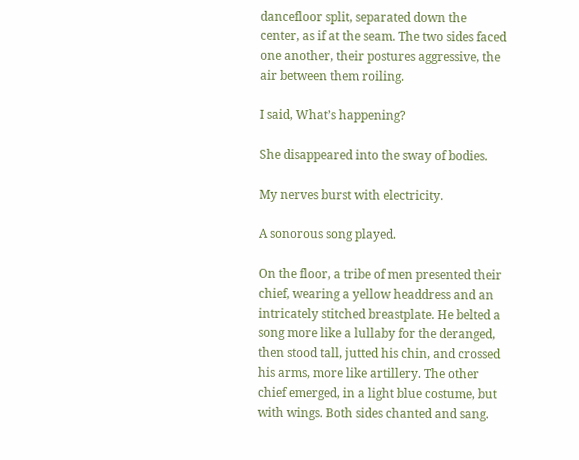dancefloor split, separated down the center, as if at the seam. The two sides faced one another, their postures aggressive, the air between them roiling.

I said, What’s happening?

She disappeared into the sway of bodies.

My nerves burst with electricity.

A sonorous song played.

On the floor, a tribe of men presented their chief, wearing a yellow headdress and an intricately stitched breastplate. He belted a song more like a lullaby for the deranged, then stood tall, jutted his chin, and crossed his arms, more like artillery. The other chief emerged, in a light blue costume, but with wings. Both sides chanted and sang.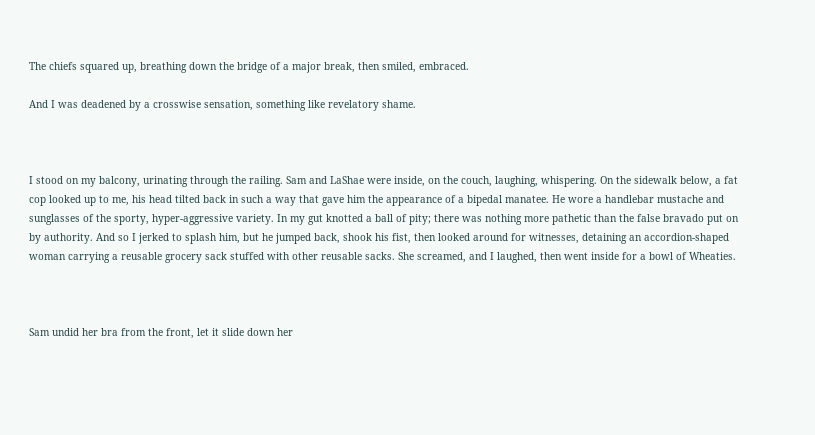The chiefs squared up, breathing down the bridge of a major break, then smiled, embraced.

And I was deadened by a crosswise sensation, something like revelatory shame.



I stood on my balcony, urinating through the railing. Sam and LaShae were inside, on the couch, laughing, whispering. On the sidewalk below, a fat cop looked up to me, his head tilted back in such a way that gave him the appearance of a bipedal manatee. He wore a handlebar mustache and sunglasses of the sporty, hyper-aggressive variety. In my gut knotted a ball of pity; there was nothing more pathetic than the false bravado put on by authority. And so I jerked to splash him, but he jumped back, shook his fist, then looked around for witnesses, detaining an accordion-shaped woman carrying a reusable grocery sack stuffed with other reusable sacks. She screamed, and I laughed, then went inside for a bowl of Wheaties.



Sam undid her bra from the front, let it slide down her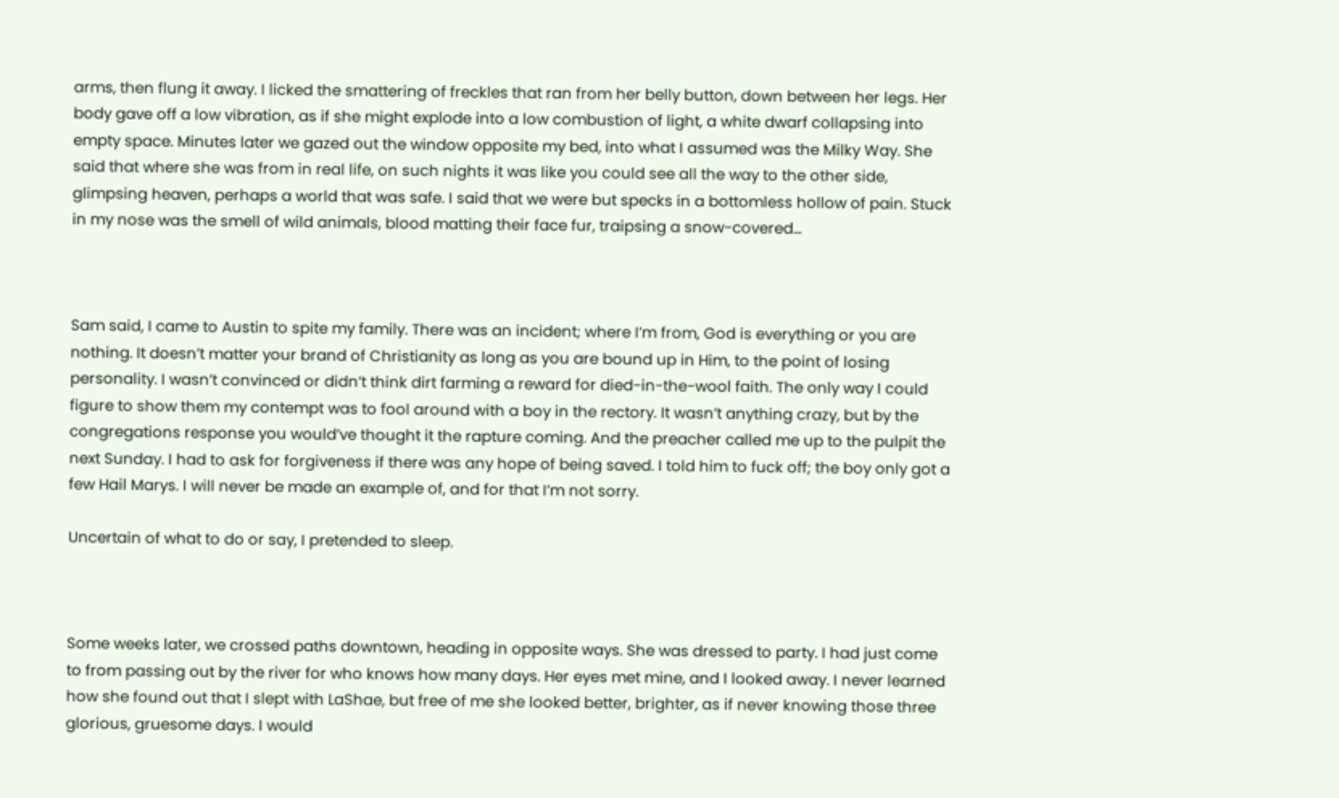arms, then flung it away. I licked the smattering of freckles that ran from her belly button, down between her legs. Her body gave off a low vibration, as if she might explode into a low combustion of light, a white dwarf collapsing into empty space. Minutes later we gazed out the window opposite my bed, into what I assumed was the Milky Way. She said that where she was from in real life, on such nights it was like you could see all the way to the other side, glimpsing heaven, perhaps a world that was safe. I said that we were but specks in a bottomless hollow of pain. Stuck in my nose was the smell of wild animals, blood matting their face fur, traipsing a snow-covered…



Sam said, I came to Austin to spite my family. There was an incident; where I’m from, God is everything or you are nothing. It doesn’t matter your brand of Christianity as long as you are bound up in Him, to the point of losing personality. I wasn’t convinced or didn’t think dirt farming a reward for died-in-the-wool faith. The only way I could figure to show them my contempt was to fool around with a boy in the rectory. It wasn’t anything crazy, but by the congregations response you would’ve thought it the rapture coming. And the preacher called me up to the pulpit the next Sunday. I had to ask for forgiveness if there was any hope of being saved. I told him to fuck off; the boy only got a few Hail Marys. I will never be made an example of, and for that I’m not sorry.

Uncertain of what to do or say, I pretended to sleep.



Some weeks later, we crossed paths downtown, heading in opposite ways. She was dressed to party. I had just come to from passing out by the river for who knows how many days. Her eyes met mine, and I looked away. I never learned how she found out that I slept with LaShae, but free of me she looked better, brighter, as if never knowing those three glorious, gruesome days. I would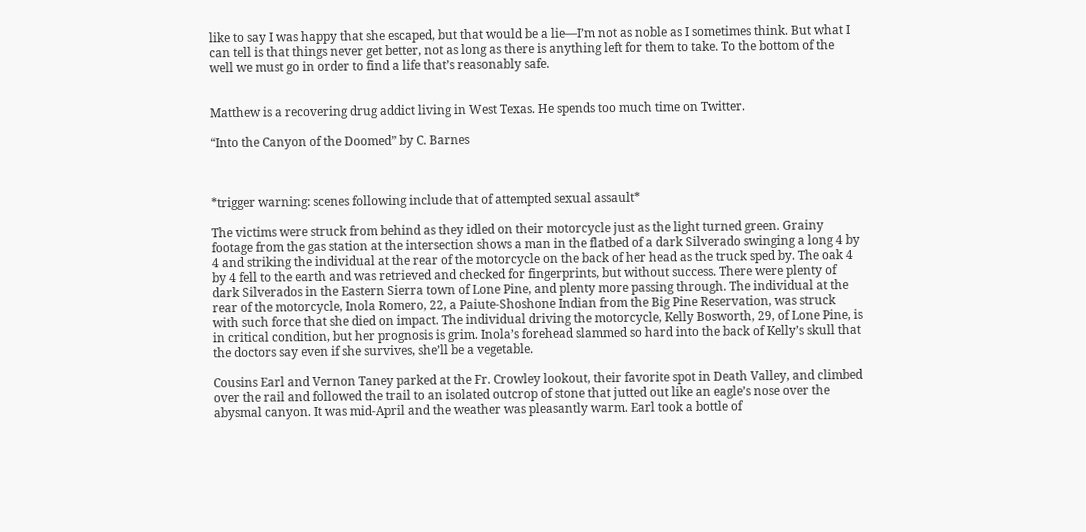like to say I was happy that she escaped, but that would be a lie—I’m not as noble as I sometimes think. But what I can tell is that things never get better, not as long as there is anything left for them to take. To the bottom of the well we must go in order to find a life that’s reasonably safe.


Matthew is a recovering drug addict living in West Texas. He spends too much time on Twitter.

“Into the Canyon of the Doomed” by C. Barnes



*trigger warning: scenes following include that of attempted sexual assault*

The victims were struck from behind as they idled on their motorcycle just as the light turned green. Grainy footage from the gas station at the intersection shows a man in the flatbed of a dark Silverado swinging a long 4 by 4 and striking the individual at the rear of the motorcycle on the back of her head as the truck sped by. The oak 4 by 4 fell to the earth and was retrieved and checked for fingerprints, but without success. There were plenty of dark Silverados in the Eastern Sierra town of Lone Pine, and plenty more passing through. The individual at the rear of the motorcycle, Inola Romero, 22, a Paiute-Shoshone Indian from the Big Pine Reservation, was struck with such force that she died on impact. The individual driving the motorcycle, Kelly Bosworth, 29, of Lone Pine, is in critical condition, but her prognosis is grim. Inola’s forehead slammed so hard into the back of Kelly’s skull that the doctors say even if she survives, she’ll be a vegetable.

Cousins Earl and Vernon Taney parked at the Fr. Crowley lookout, their favorite spot in Death Valley, and climbed over the rail and followed the trail to an isolated outcrop of stone that jutted out like an eagle’s nose over the abysmal canyon. It was mid-April and the weather was pleasantly warm. Earl took a bottle of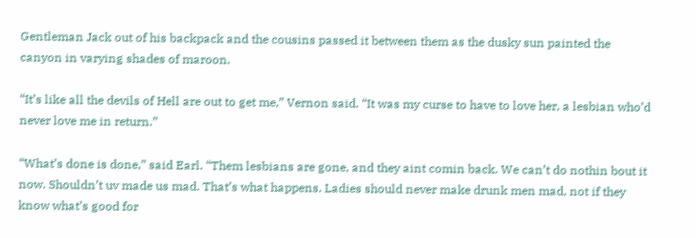Gentleman Jack out of his backpack and the cousins passed it between them as the dusky sun painted the canyon in varying shades of maroon.

“It’s like all the devils of Hell are out to get me,” Vernon said. “It was my curse to have to love her, a lesbian who’d never love me in return.”

“What’s done is done,” said Earl. “Them lesbians are gone, and they aint comin back. We can’t do nothin bout it now. Shouldn’t uv made us mad. That’s what happens. Ladies should never make drunk men mad, not if they know what’s good for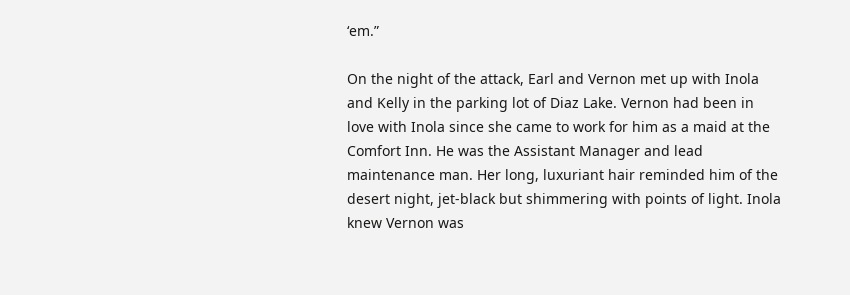‘em.”

On the night of the attack, Earl and Vernon met up with Inola and Kelly in the parking lot of Diaz Lake. Vernon had been in love with Inola since she came to work for him as a maid at the Comfort Inn. He was the Assistant Manager and lead maintenance man. Her long, luxuriant hair reminded him of the desert night, jet-black but shimmering with points of light. Inola knew Vernon was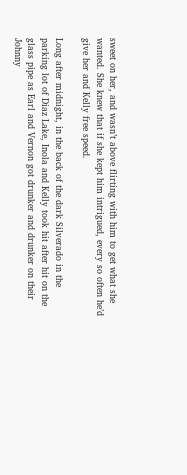sweet on her, and wasn’t above flirting with him to get what she wanted. She knew that if she kept him intrigued, every so often he’d give her and Kelly free speed.

Long after midnight, in the back of the dark Silverado in the parking lot of Diaz Lake, Inola and Kelly took hit after hit on the glass pipe as Earl and Vernon got drunker and drunker on their Johnny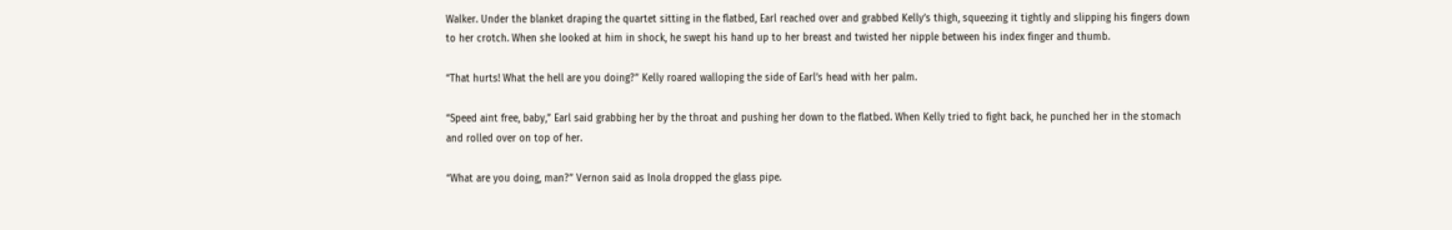Walker. Under the blanket draping the quartet sitting in the flatbed, Earl reached over and grabbed Kelly’s thigh, squeezing it tightly and slipping his fingers down to her crotch. When she looked at him in shock, he swept his hand up to her breast and twisted her nipple between his index finger and thumb.

“That hurts! What the hell are you doing?” Kelly roared walloping the side of Earl’s head with her palm.

“Speed aint free, baby,” Earl said grabbing her by the throat and pushing her down to the flatbed. When Kelly tried to fight back, he punched her in the stomach and rolled over on top of her.

“What are you doing, man?” Vernon said as Inola dropped the glass pipe.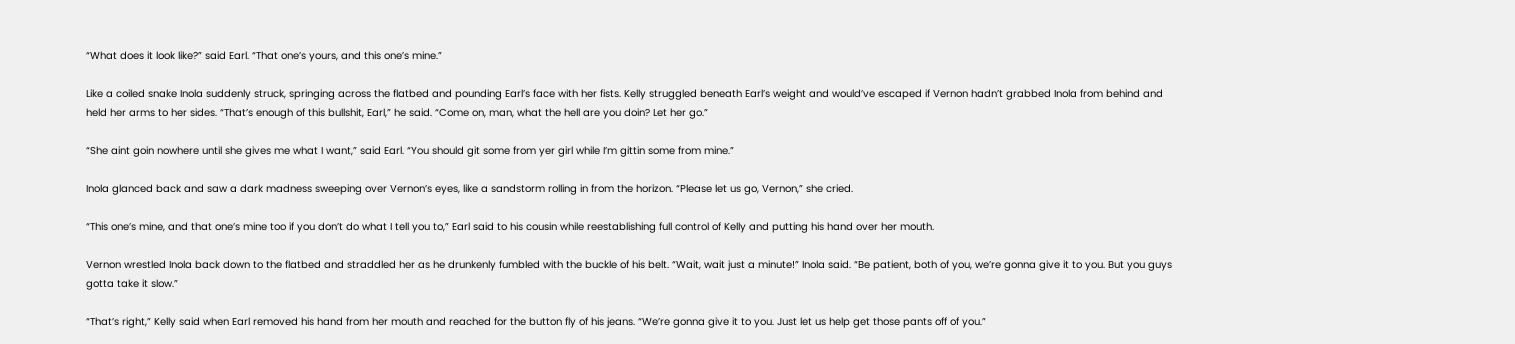“What does it look like?” said Earl. “That one’s yours, and this one’s mine.”

Like a coiled snake Inola suddenly struck, springing across the flatbed and pounding Earl’s face with her fists. Kelly struggled beneath Earl’s weight and would’ve escaped if Vernon hadn’t grabbed Inola from behind and held her arms to her sides. “That’s enough of this bullshit, Earl,” he said. “Come on, man, what the hell are you doin? Let her go.”

“She aint goin nowhere until she gives me what I want,” said Earl. “You should git some from yer girl while I’m gittin some from mine.”

Inola glanced back and saw a dark madness sweeping over Vernon’s eyes, like a sandstorm rolling in from the horizon. “Please let us go, Vernon,” she cried.

“This one’s mine, and that one’s mine too if you don’t do what I tell you to,” Earl said to his cousin while reestablishing full control of Kelly and putting his hand over her mouth.

Vernon wrestled Inola back down to the flatbed and straddled her as he drunkenly fumbled with the buckle of his belt. “Wait, wait just a minute!” Inola said. “Be patient, both of you, we’re gonna give it to you. But you guys gotta take it slow.”

“That’s right,” Kelly said when Earl removed his hand from her mouth and reached for the button fly of his jeans. “We’re gonna give it to you. Just let us help get those pants off of you.”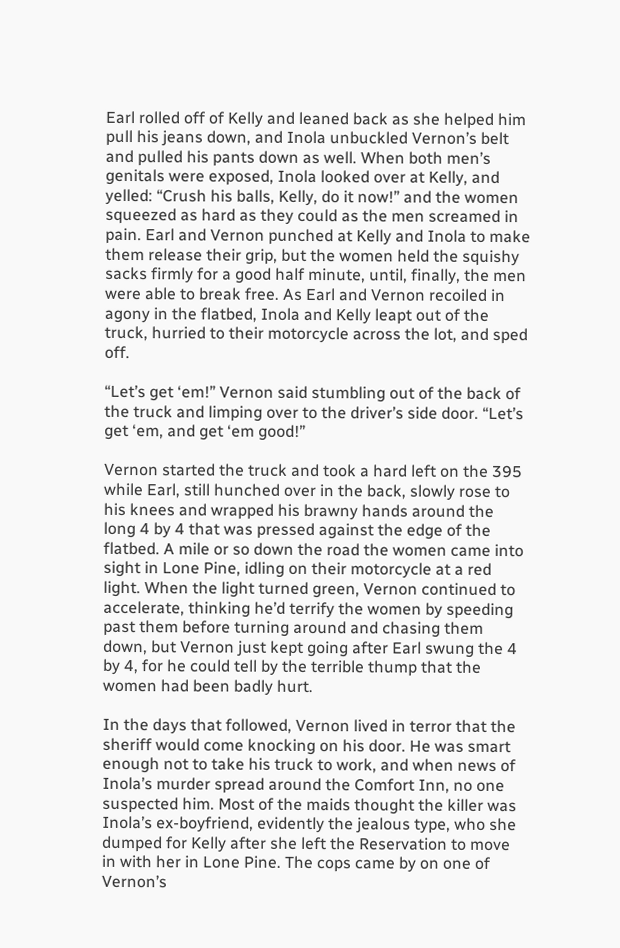Earl rolled off of Kelly and leaned back as she helped him pull his jeans down, and Inola unbuckled Vernon’s belt and pulled his pants down as well. When both men’s genitals were exposed, Inola looked over at Kelly, and yelled: “Crush his balls, Kelly, do it now!” and the women squeezed as hard as they could as the men screamed in pain. Earl and Vernon punched at Kelly and Inola to make them release their grip, but the women held the squishy sacks firmly for a good half minute, until, finally, the men were able to break free. As Earl and Vernon recoiled in agony in the flatbed, Inola and Kelly leapt out of the truck, hurried to their motorcycle across the lot, and sped off.

“Let’s get ‘em!” Vernon said stumbling out of the back of the truck and limping over to the driver’s side door. “Let’s get ‘em, and get ‘em good!”

Vernon started the truck and took a hard left on the 395 while Earl, still hunched over in the back, slowly rose to his knees and wrapped his brawny hands around the long 4 by 4 that was pressed against the edge of the flatbed. A mile or so down the road the women came into sight in Lone Pine, idling on their motorcycle at a red light. When the light turned green, Vernon continued to accelerate, thinking he’d terrify the women by speeding past them before turning around and chasing them down, but Vernon just kept going after Earl swung the 4 by 4, for he could tell by the terrible thump that the women had been badly hurt.

In the days that followed, Vernon lived in terror that the sheriff would come knocking on his door. He was smart enough not to take his truck to work, and when news of Inola’s murder spread around the Comfort Inn, no one suspected him. Most of the maids thought the killer was Inola’s ex-boyfriend, evidently the jealous type, who she dumped for Kelly after she left the Reservation to move in with her in Lone Pine. The cops came by on one of Vernon’s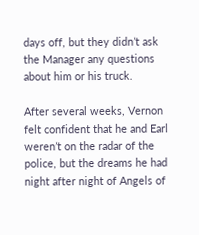days off, but they didn’t ask the Manager any questions about him or his truck.

After several weeks, Vernon felt confident that he and Earl weren’t on the radar of the police, but the dreams he had night after night of Angels of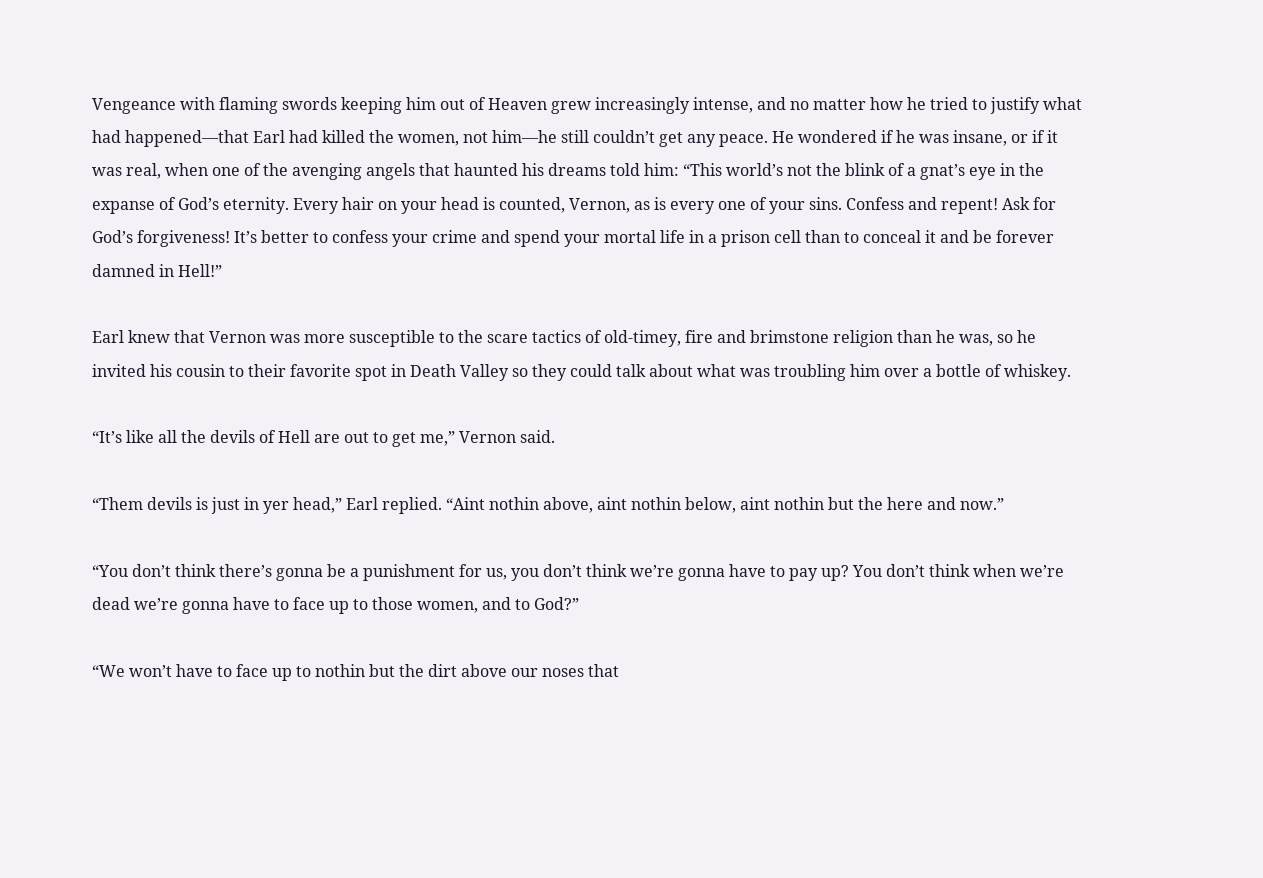Vengeance with flaming swords keeping him out of Heaven grew increasingly intense, and no matter how he tried to justify what had happened—that Earl had killed the women, not him—he still couldn’t get any peace. He wondered if he was insane, or if it was real, when one of the avenging angels that haunted his dreams told him: “This world’s not the blink of a gnat’s eye in the expanse of God’s eternity. Every hair on your head is counted, Vernon, as is every one of your sins. Confess and repent! Ask for God’s forgiveness! It’s better to confess your crime and spend your mortal life in a prison cell than to conceal it and be forever damned in Hell!”

Earl knew that Vernon was more susceptible to the scare tactics of old-timey, fire and brimstone religion than he was, so he invited his cousin to their favorite spot in Death Valley so they could talk about what was troubling him over a bottle of whiskey.

“It’s like all the devils of Hell are out to get me,” Vernon said.

“Them devils is just in yer head,” Earl replied. “Aint nothin above, aint nothin below, aint nothin but the here and now.”

“You don’t think there’s gonna be a punishment for us, you don’t think we’re gonna have to pay up? You don’t think when we’re dead we’re gonna have to face up to those women, and to God?”

“We won’t have to face up to nothin but the dirt above our noses that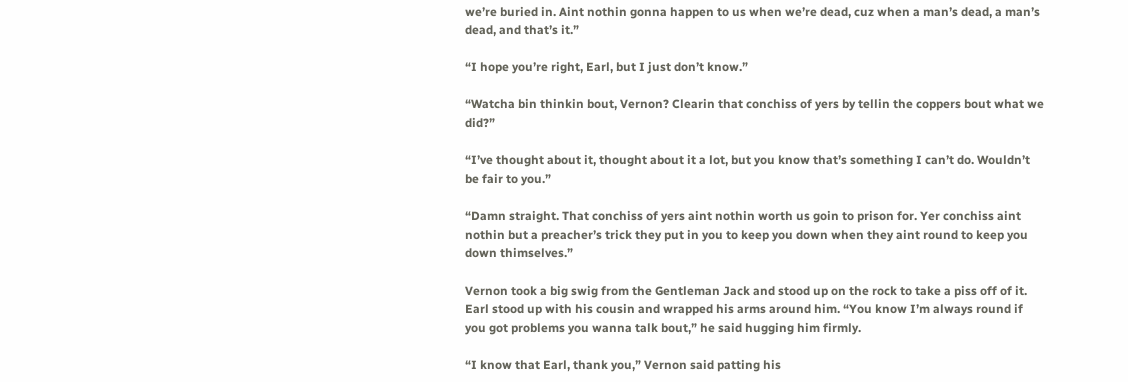we’re buried in. Aint nothin gonna happen to us when we’re dead, cuz when a man’s dead, a man’s dead, and that’s it.”

“I hope you’re right, Earl, but I just don’t know.”

“Watcha bin thinkin bout, Vernon? Clearin that conchiss of yers by tellin the coppers bout what we did?”

“I’ve thought about it, thought about it a lot, but you know that’s something I can’t do. Wouldn’t be fair to you.”

“Damn straight. That conchiss of yers aint nothin worth us goin to prison for. Yer conchiss aint nothin but a preacher’s trick they put in you to keep you down when they aint round to keep you down thimselves.”

Vernon took a big swig from the Gentleman Jack and stood up on the rock to take a piss off of it. Earl stood up with his cousin and wrapped his arms around him. “You know I’m always round if you got problems you wanna talk bout,” he said hugging him firmly.

“I know that Earl, thank you,” Vernon said patting his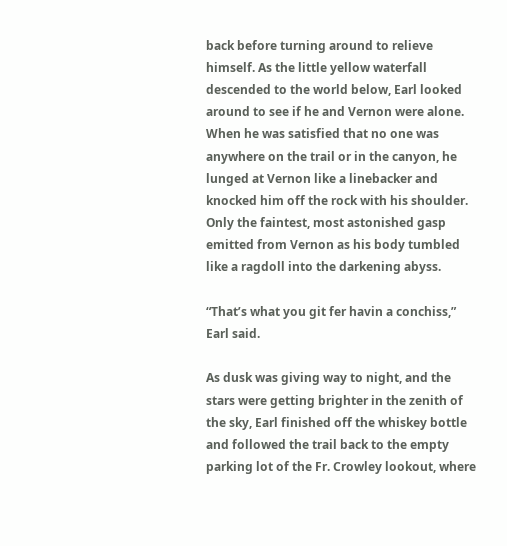back before turning around to relieve himself. As the little yellow waterfall descended to the world below, Earl looked around to see if he and Vernon were alone. When he was satisfied that no one was anywhere on the trail or in the canyon, he lunged at Vernon like a linebacker and knocked him off the rock with his shoulder. Only the faintest, most astonished gasp emitted from Vernon as his body tumbled like a ragdoll into the darkening abyss.

“That’s what you git fer havin a conchiss,” Earl said.

As dusk was giving way to night, and the stars were getting brighter in the zenith of the sky, Earl finished off the whiskey bottle and followed the trail back to the empty parking lot of the Fr. Crowley lookout, where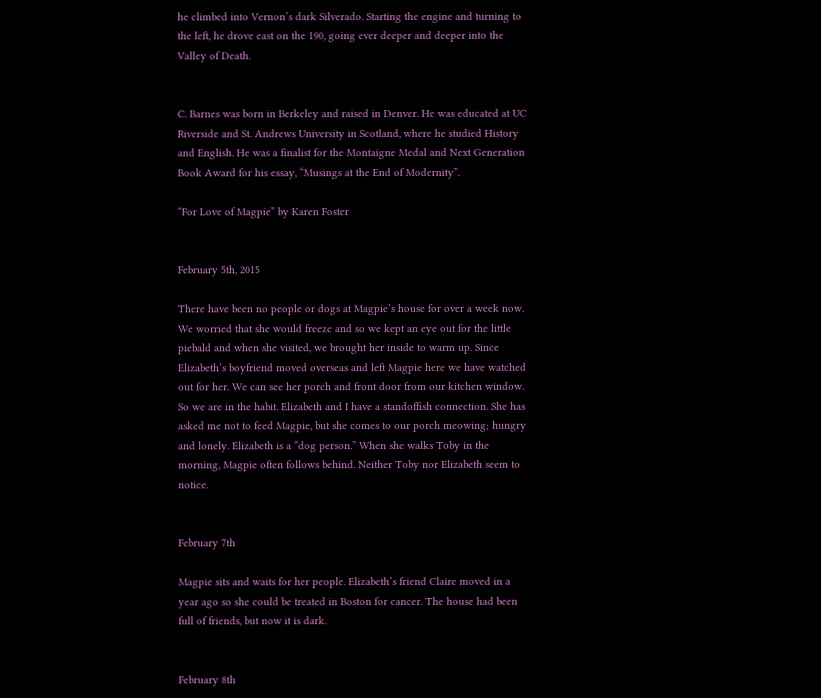he climbed into Vernon’s dark Silverado. Starting the engine and turning to the left, he drove east on the 190, going ever deeper and deeper into the Valley of Death.


C. Barnes was born in Berkeley and raised in Denver. He was educated at UC Riverside and St. Andrews University in Scotland, where he studied History and English. He was a finalist for the Montaigne Medal and Next Generation Book Award for his essay, “Musings at the End of Modernity”.

“For Love of Magpie” by Karen Foster


February 5th, 2015

There have been no people or dogs at Magpie’s house for over a week now. We worried that she would freeze and so we kept an eye out for the little piebald and when she visited, we brought her inside to warm up. Since Elizabeth’s boyfriend moved overseas and left Magpie here we have watched out for her. We can see her porch and front door from our kitchen window. So we are in the habit. Elizabeth and I have a standoffish connection. She has asked me not to feed Magpie, but she comes to our porch meowing; hungry and lonely. Elizabeth is a “dog person.” When she walks Toby in the morning, Magpie often follows behind. Neither Toby nor Elizabeth seem to notice.


February 7th

Magpie sits and waits for her people. Elizabeth’s friend Claire moved in a year ago so she could be treated in Boston for cancer. The house had been full of friends, but now it is dark.


February 8th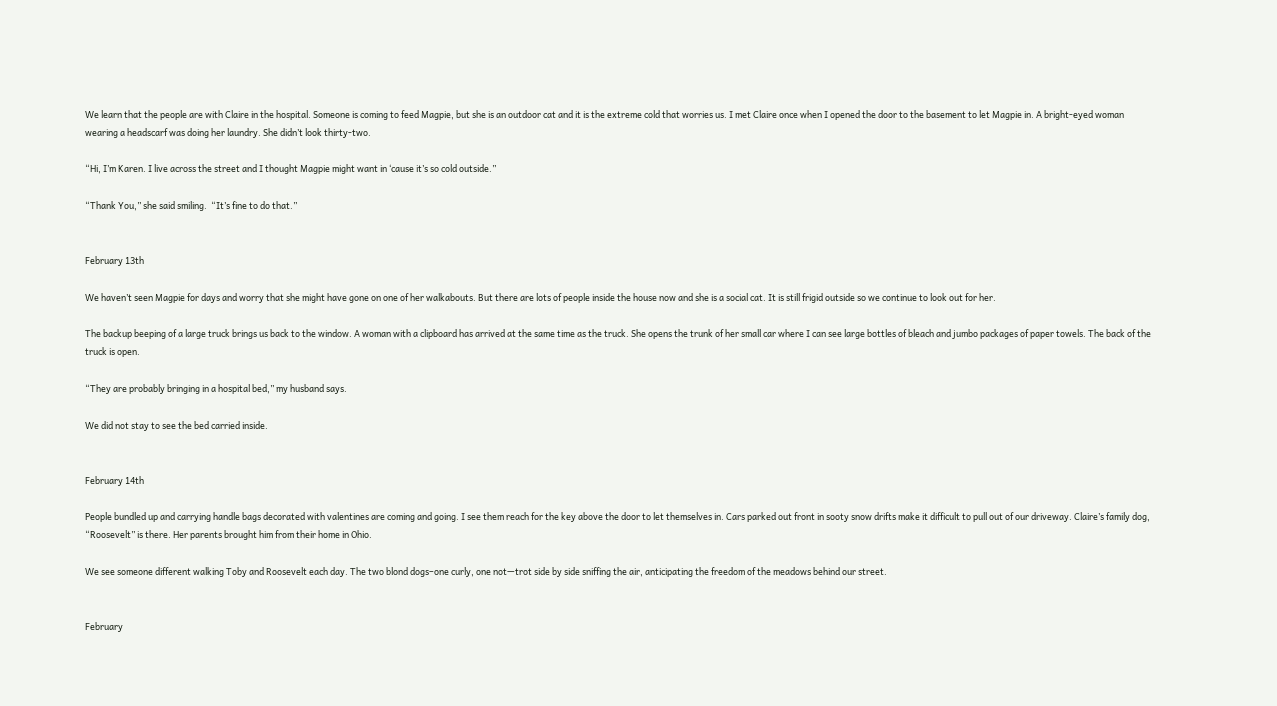We learn that the people are with Claire in the hospital. Someone is coming to feed Magpie, but she is an outdoor cat and it is the extreme cold that worries us. I met Claire once when I opened the door to the basement to let Magpie in. A bright-eyed woman wearing a headscarf was doing her laundry. She didn’t look thirty-two.

“Hi, I’m Karen. I live across the street and I thought Magpie might want in ‘cause it’s so cold outside.”

“Thank You,” she said smiling.  “It’s fine to do that.”


February 13th

We haven’t seen Magpie for days and worry that she might have gone on one of her walkabouts. But there are lots of people inside the house now and she is a social cat. It is still frigid outside so we continue to look out for her.

The backup beeping of a large truck brings us back to the window. A woman with a clipboard has arrived at the same time as the truck. She opens the trunk of her small car where I can see large bottles of bleach and jumbo packages of paper towels. The back of the truck is open.

“They are probably bringing in a hospital bed,” my husband says.

We did not stay to see the bed carried inside.


February 14th

People bundled up and carrying handle bags decorated with valentines are coming and going. I see them reach for the key above the door to let themselves in. Cars parked out front in sooty snow drifts make it difficult to pull out of our driveway. Claire’s family dog, “Roosevelt” is there. Her parents brought him from their home in Ohio.

We see someone different walking Toby and Roosevelt each day. The two blond dogs–one curly, one not—trot side by side sniffing the air, anticipating the freedom of the meadows behind our street.


February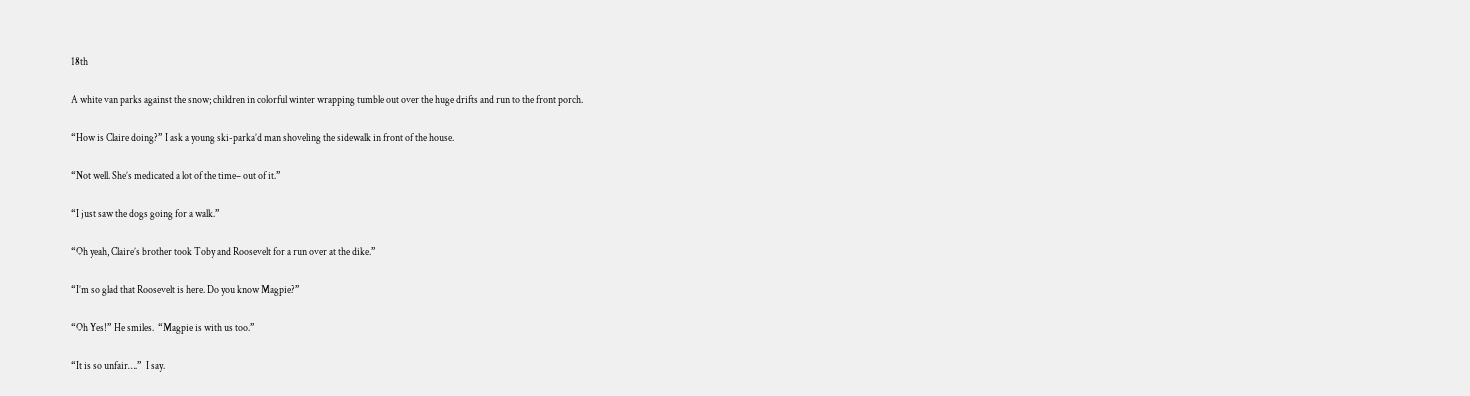18th

A white van parks against the snow; children in colorful winter wrapping tumble out over the huge drifts and run to the front porch.

“How is Claire doing?” I ask a young ski-parka’d man shoveling the sidewalk in front of the house.

“Not well. She’s medicated a lot of the time– out of it.”

“I just saw the dogs going for a walk.”

“Oh yeah, Claire’s brother took Toby and Roosevelt for a run over at the dike.”

“I’m so glad that Roosevelt is here. Do you know Magpie?”

“Oh Yes!” He smiles.  “Magpie is with us too.”

“It is so unfair….”  I say.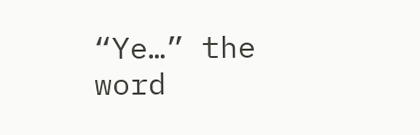“Ye…” the word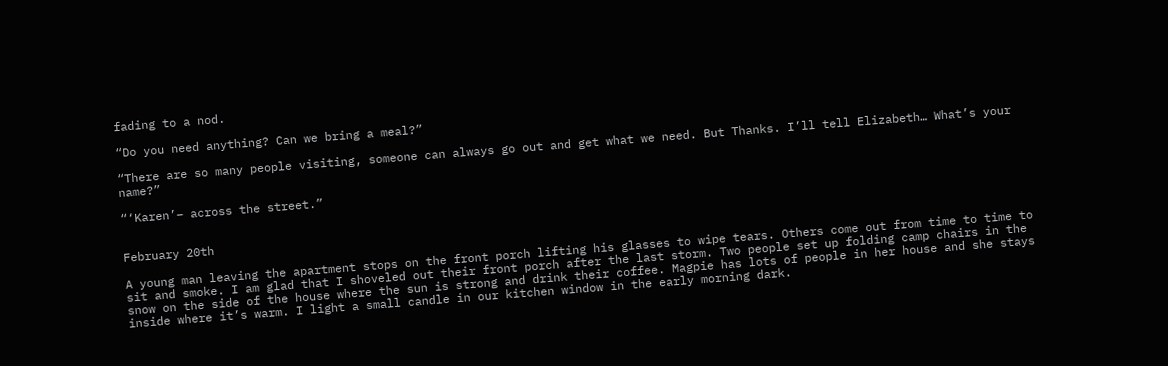fading to a nod.

“Do you need anything? Can we bring a meal?”

“There are so many people visiting, someone can always go out and get what we need. But Thanks. I’ll tell Elizabeth… What’s your name?”

“‘Karen’– across the street.”


February 20th

A young man leaving the apartment stops on the front porch lifting his glasses to wipe tears. Others come out from time to time to sit and smoke. I am glad that I shoveled out their front porch after the last storm. Two people set up folding camp chairs in the snow on the side of the house where the sun is strong and drink their coffee. Magpie has lots of people in her house and she stays inside where it’s warm. I light a small candle in our kitchen window in the early morning dark.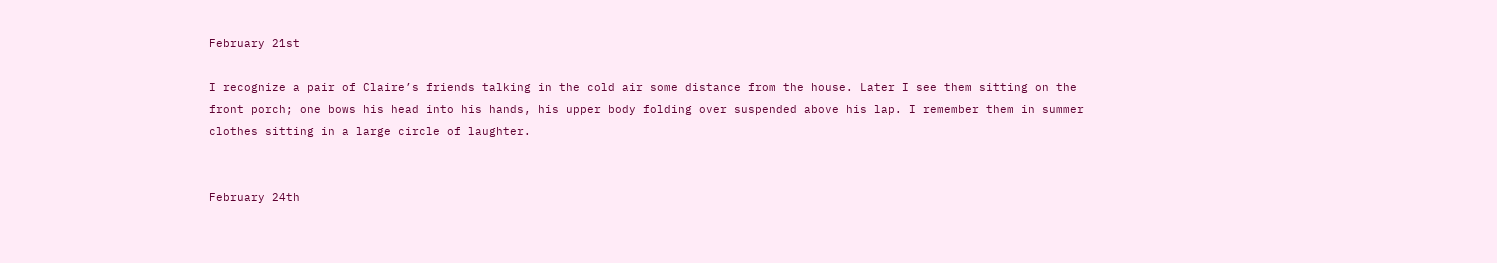February 21st

I recognize a pair of Claire’s friends talking in the cold air some distance from the house. Later I see them sitting on the front porch; one bows his head into his hands, his upper body folding over suspended above his lap. I remember them in summer clothes sitting in a large circle of laughter.


February 24th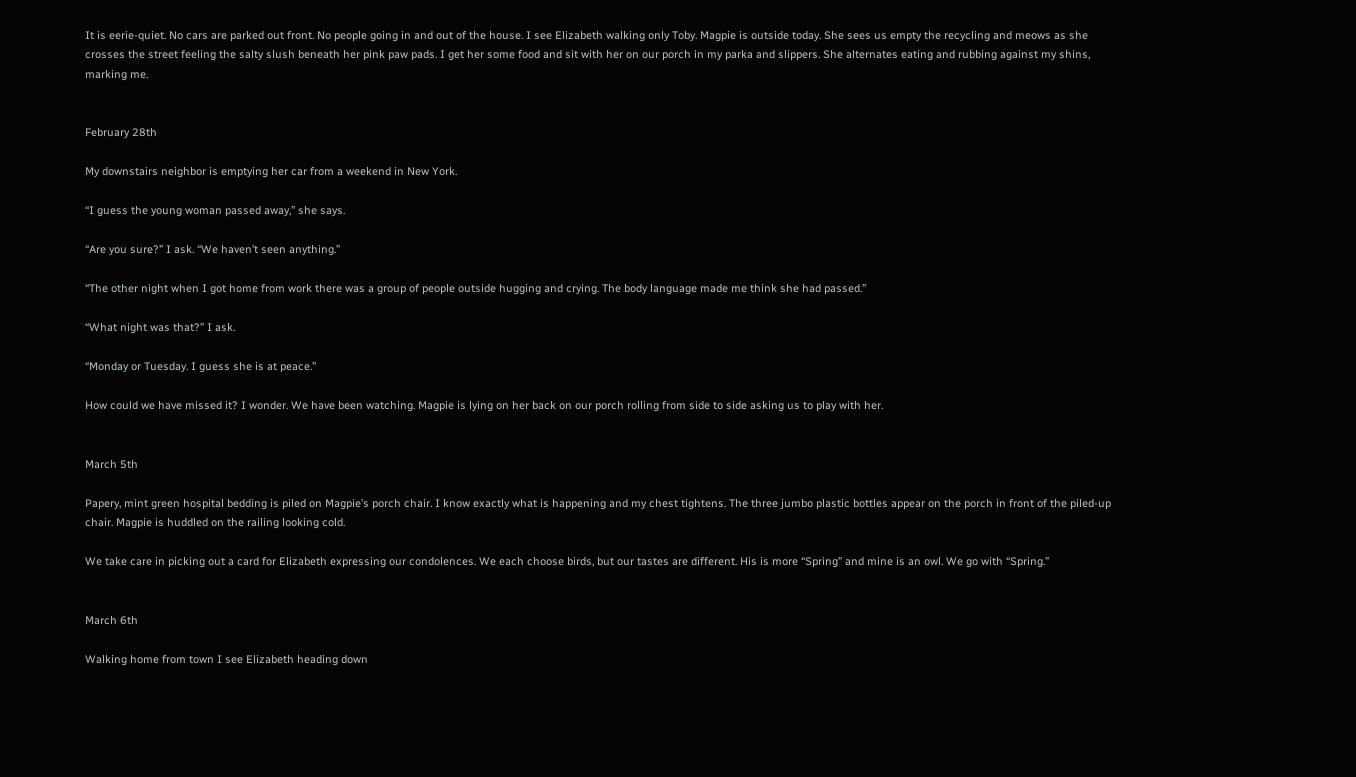It is eerie-quiet. No cars are parked out front. No people going in and out of the house. I see Elizabeth walking only Toby. Magpie is outside today. She sees us empty the recycling and meows as she crosses the street feeling the salty slush beneath her pink paw pads. I get her some food and sit with her on our porch in my parka and slippers. She alternates eating and rubbing against my shins, marking me.


February 28th

My downstairs neighbor is emptying her car from a weekend in New York.

“I guess the young woman passed away,” she says.

“Are you sure?” I ask. “We haven’t seen anything.”

“The other night when I got home from work there was a group of people outside hugging and crying. The body language made me think she had passed.”

“What night was that?” I ask.

“Monday or Tuesday. I guess she is at peace.”

How could we have missed it? I wonder. We have been watching. Magpie is lying on her back on our porch rolling from side to side asking us to play with her.


March 5th

Papery, mint green hospital bedding is piled on Magpie’s porch chair. I know exactly what is happening and my chest tightens. The three jumbo plastic bottles appear on the porch in front of the piled-up chair. Magpie is huddled on the railing looking cold.

We take care in picking out a card for Elizabeth expressing our condolences. We each choose birds, but our tastes are different. His is more “Spring” and mine is an owl. We go with “Spring.”


March 6th

Walking home from town I see Elizabeth heading down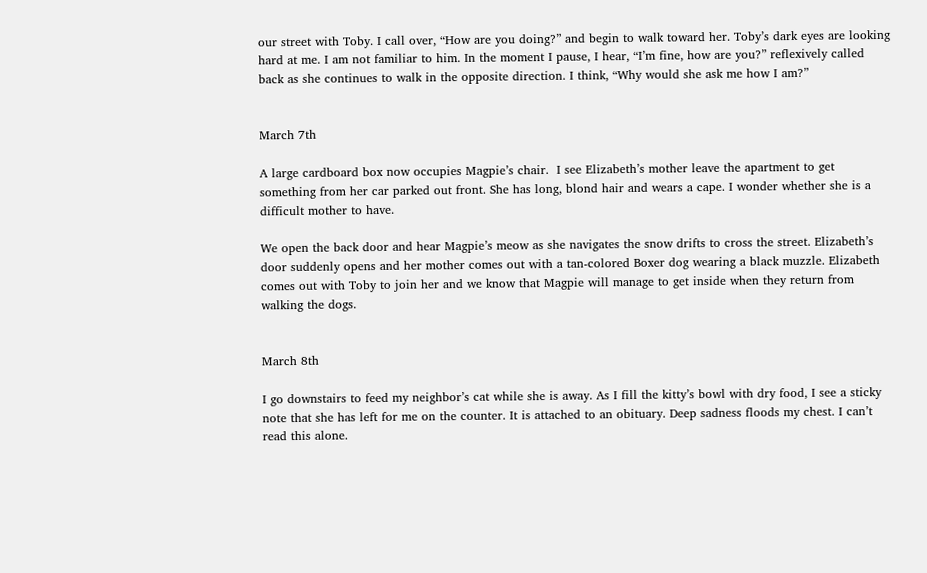our street with Toby. I call over, “How are you doing?” and begin to walk toward her. Toby’s dark eyes are looking hard at me. I am not familiar to him. In the moment I pause, I hear, “I’m fine, how are you?” reflexively called back as she continues to walk in the opposite direction. I think, “Why would she ask me how I am?”


March 7th

A large cardboard box now occupies Magpie’s chair.  I see Elizabeth’s mother leave the apartment to get something from her car parked out front. She has long, blond hair and wears a cape. I wonder whether she is a difficult mother to have.

We open the back door and hear Magpie’s meow as she navigates the snow drifts to cross the street. Elizabeth’s door suddenly opens and her mother comes out with a tan-colored Boxer dog wearing a black muzzle. Elizabeth comes out with Toby to join her and we know that Magpie will manage to get inside when they return from walking the dogs.


March 8th

I go downstairs to feed my neighbor’s cat while she is away. As I fill the kitty’s bowl with dry food, I see a sticky note that she has left for me on the counter. It is attached to an obituary. Deep sadness floods my chest. I can’t read this alone.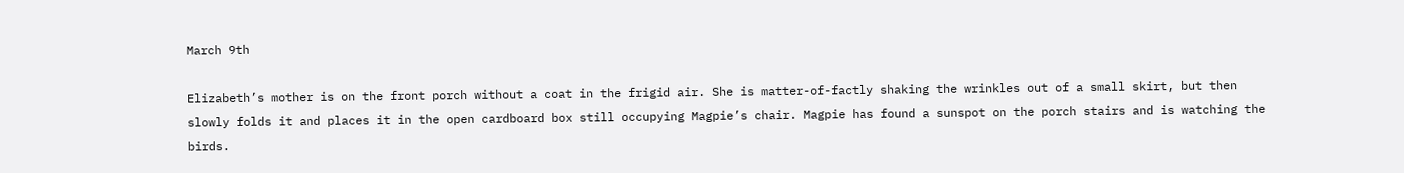March 9th

Elizabeth’s mother is on the front porch without a coat in the frigid air. She is matter-of-factly shaking the wrinkles out of a small skirt, but then slowly folds it and places it in the open cardboard box still occupying Magpie’s chair. Magpie has found a sunspot on the porch stairs and is watching the birds.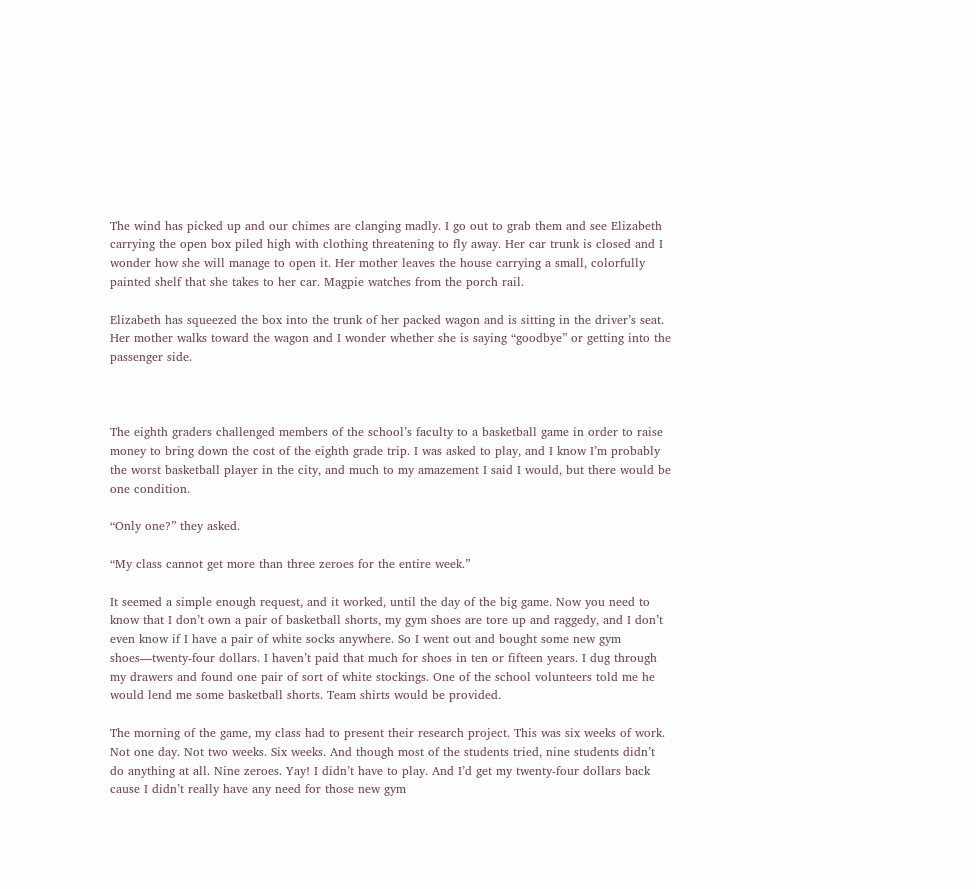The wind has picked up and our chimes are clanging madly. I go out to grab them and see Elizabeth carrying the open box piled high with clothing threatening to fly away. Her car trunk is closed and I wonder how she will manage to open it. Her mother leaves the house carrying a small, colorfully painted shelf that she takes to her car. Magpie watches from the porch rail.

Elizabeth has squeezed the box into the trunk of her packed wagon and is sitting in the driver’s seat. Her mother walks toward the wagon and I wonder whether she is saying “goodbye” or getting into the passenger side.



The eighth graders challenged members of the school’s faculty to a basketball game in order to raise money to bring down the cost of the eighth grade trip. I was asked to play, and I know I’m probably the worst basketball player in the city, and much to my amazement I said I would, but there would be one condition.

“Only one?” they asked.

“My class cannot get more than three zeroes for the entire week.”

It seemed a simple enough request, and it worked, until the day of the big game. Now you need to know that I don’t own a pair of basketball shorts, my gym shoes are tore up and raggedy, and I don’t even know if I have a pair of white socks anywhere. So I went out and bought some new gym shoes—twenty-four dollars. I haven’t paid that much for shoes in ten or fifteen years. I dug through my drawers and found one pair of sort of white stockings. One of the school volunteers told me he would lend me some basketball shorts. Team shirts would be provided.

The morning of the game, my class had to present their research project. This was six weeks of work. Not one day. Not two weeks. Six weeks. And though most of the students tried, nine students didn’t do anything at all. Nine zeroes. Yay! I didn’t have to play. And I’d get my twenty-four dollars back cause I didn’t really have any need for those new gym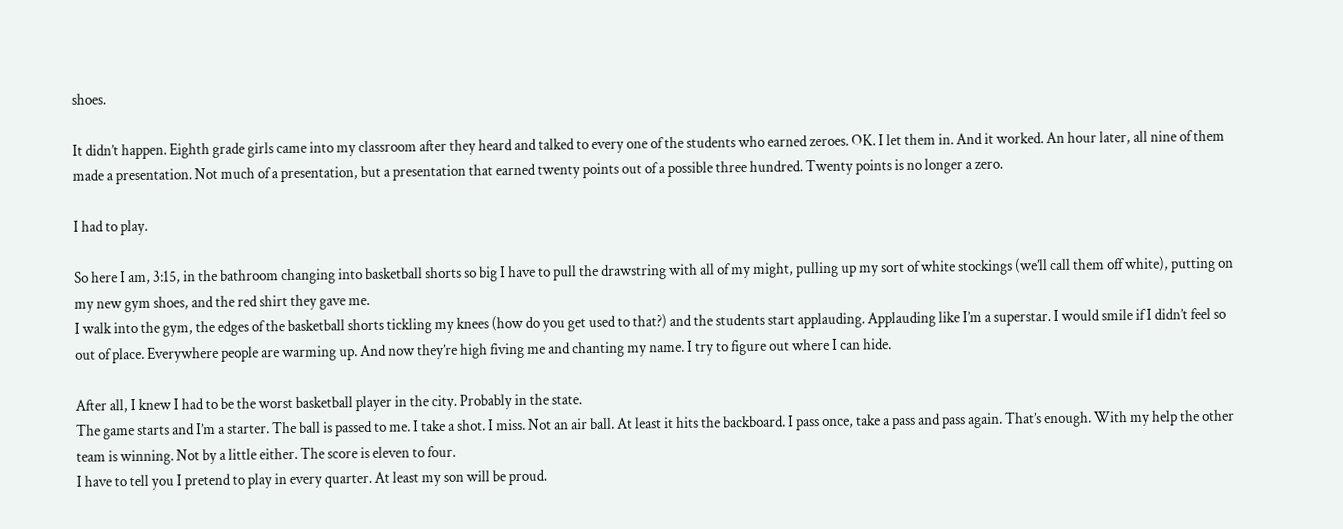shoes.

It didn’t happen. Eighth grade girls came into my classroom after they heard and talked to every one of the students who earned zeroes. OK. I let them in. And it worked. An hour later, all nine of them made a presentation. Not much of a presentation, but a presentation that earned twenty points out of a possible three hundred. Twenty points is no longer a zero.

I had to play.

So here I am, 3:15, in the bathroom changing into basketball shorts so big I have to pull the drawstring with all of my might, pulling up my sort of white stockings (we’ll call them off white), putting on my new gym shoes, and the red shirt they gave me.
I walk into the gym, the edges of the basketball shorts tickling my knees (how do you get used to that?) and the students start applauding. Applauding like I’m a superstar. I would smile if I didn’t feel so out of place. Everywhere people are warming up. And now they’re high fiving me and chanting my name. I try to figure out where I can hide.

After all, I knew I had to be the worst basketball player in the city. Probably in the state.
The game starts and I’m a starter. The ball is passed to me. I take a shot. I miss. Not an air ball. At least it hits the backboard. I pass once, take a pass and pass again. That’s enough. With my help the other team is winning. Not by a little either. The score is eleven to four.
I have to tell you I pretend to play in every quarter. At least my son will be proud.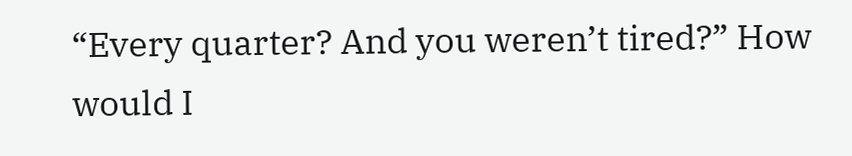“Every quarter? And you weren’t tired?” How would I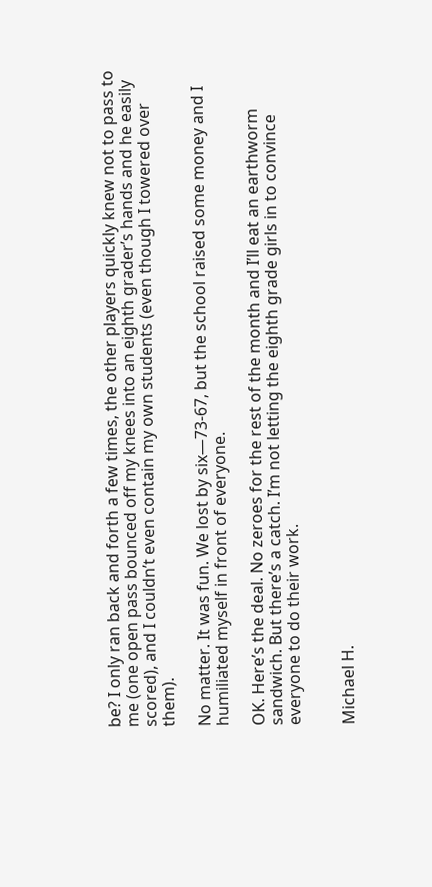be? I only ran back and forth a few times, the other players quickly knew not to pass to me (one open pass bounced off my knees into an eighth grader’s hands and he easily scored), and I couldn’t even contain my own students (even though I towered over them).

No matter. It was fun. We lost by six—73-67, but the school raised some money and I humiliated myself in front of everyone.

OK. Here’s the deal. No zeroes for the rest of the month and I’ll eat an earthworm sandwich. But there’s a catch. I’m not letting the eighth grade girls in to convince everyone to do their work.


Michael H.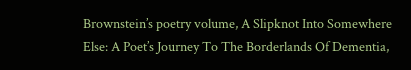Brownstein’s poetry volume, A Slipknot Into Somewhere Else: A Poet’s Journey To The Borderlands Of Dementia,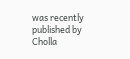was recently published by Cholla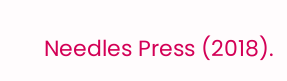Needles Press (2018).